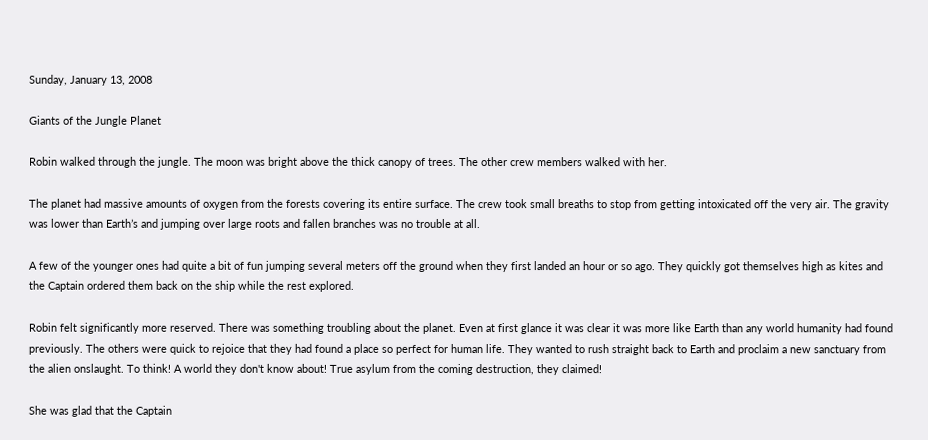Sunday, January 13, 2008

Giants of the Jungle Planet

Robin walked through the jungle. The moon was bright above the thick canopy of trees. The other crew members walked with her.

The planet had massive amounts of oxygen from the forests covering its entire surface. The crew took small breaths to stop from getting intoxicated off the very air. The gravity was lower than Earth’s and jumping over large roots and fallen branches was no trouble at all.

A few of the younger ones had quite a bit of fun jumping several meters off the ground when they first landed an hour or so ago. They quickly got themselves high as kites and the Captain ordered them back on the ship while the rest explored.

Robin felt significantly more reserved. There was something troubling about the planet. Even at first glance it was clear it was more like Earth than any world humanity had found previously. The others were quick to rejoice that they had found a place so perfect for human life. They wanted to rush straight back to Earth and proclaim a new sanctuary from the alien onslaught. To think! A world they don't know about! True asylum from the coming destruction, they claimed!

She was glad that the Captain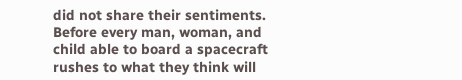did not share their sentiments. Before every man, woman, and child able to board a spacecraft rushes to what they think will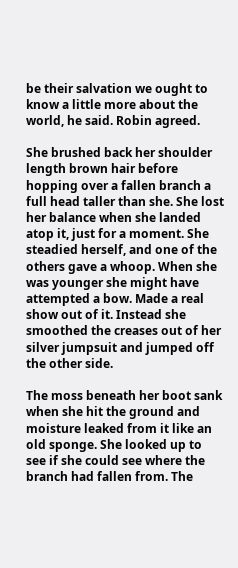be their salvation we ought to know a little more about the world, he said. Robin agreed.

She brushed back her shoulder length brown hair before hopping over a fallen branch a full head taller than she. She lost her balance when she landed atop it, just for a moment. She steadied herself, and one of the others gave a whoop. When she was younger she might have attempted a bow. Made a real show out of it. Instead she smoothed the creases out of her silver jumpsuit and jumped off the other side.

The moss beneath her boot sank when she hit the ground and moisture leaked from it like an old sponge. She looked up to see if she could see where the branch had fallen from. The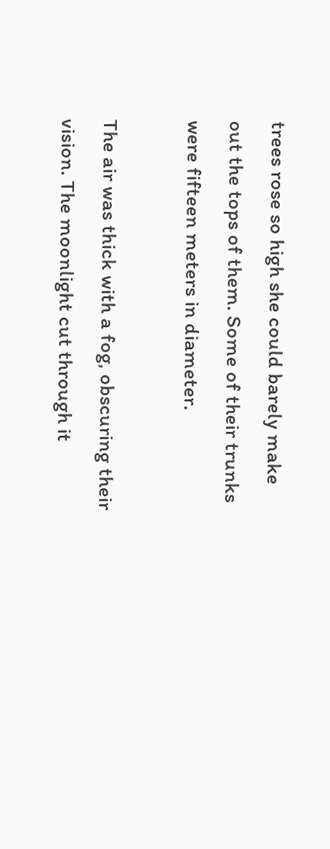trees rose so high she could barely make out the tops of them. Some of their trunks were fifteen meters in diameter.

The air was thick with a fog, obscuring their vision. The moonlight cut through it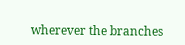wherever the branches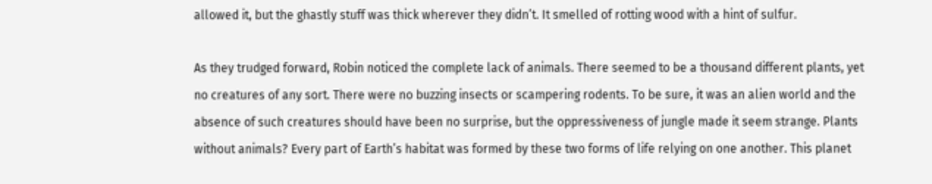allowed it, but the ghastly stuff was thick wherever they didn’t. It smelled of rotting wood with a hint of sulfur.

As they trudged forward, Robin noticed the complete lack of animals. There seemed to be a thousand different plants, yet no creatures of any sort. There were no buzzing insects or scampering rodents. To be sure, it was an alien world and the absence of such creatures should have been no surprise, but the oppressiveness of jungle made it seem strange. Plants without animals? Every part of Earth’s habitat was formed by these two forms of life relying on one another. This planet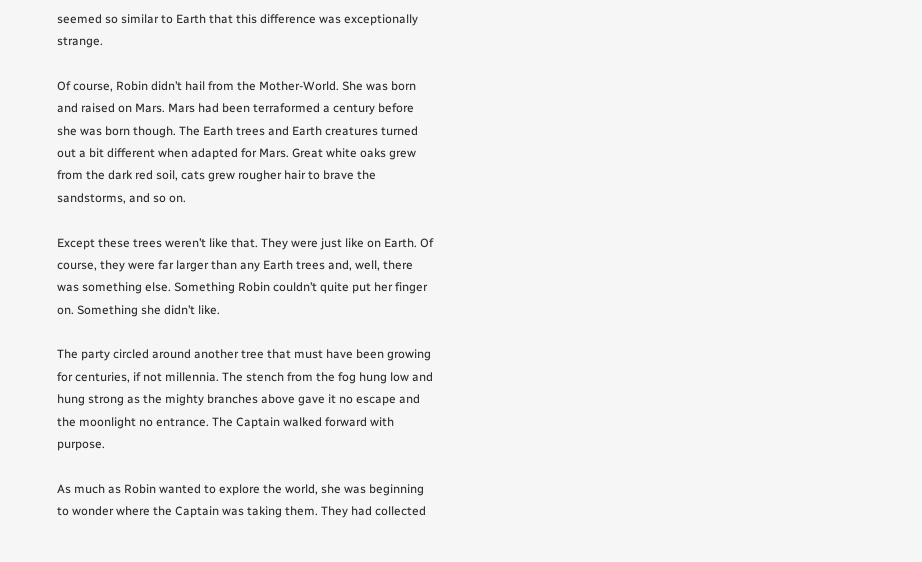seemed so similar to Earth that this difference was exceptionally strange.

Of course, Robin didn’t hail from the Mother-World. She was born and raised on Mars. Mars had been terraformed a century before she was born though. The Earth trees and Earth creatures turned out a bit different when adapted for Mars. Great white oaks grew from the dark red soil, cats grew rougher hair to brave the sandstorms, and so on.

Except these trees weren’t like that. They were just like on Earth. Of course, they were far larger than any Earth trees and, well, there was something else. Something Robin couldn’t quite put her finger on. Something she didn’t like.

The party circled around another tree that must have been growing for centuries, if not millennia. The stench from the fog hung low and hung strong as the mighty branches above gave it no escape and the moonlight no entrance. The Captain walked forward with purpose.

As much as Robin wanted to explore the world, she was beginning to wonder where the Captain was taking them. They had collected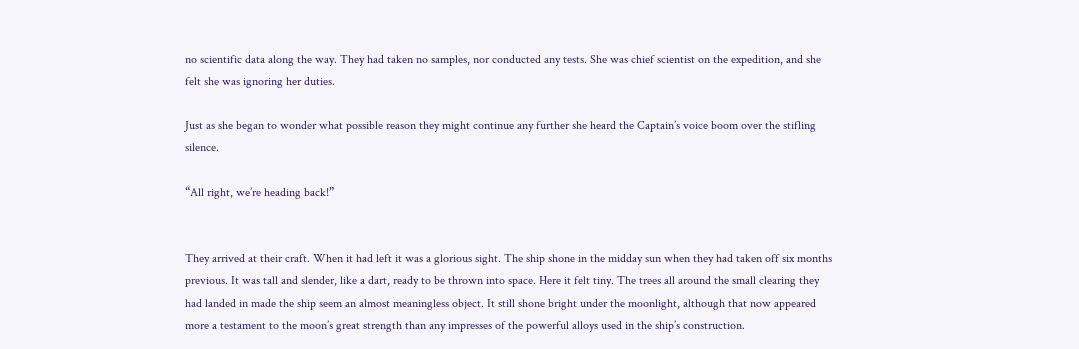no scientific data along the way. They had taken no samples, nor conducted any tests. She was chief scientist on the expedition, and she felt she was ignoring her duties.

Just as she began to wonder what possible reason they might continue any further she heard the Captain’s voice boom over the stifling silence.

“All right, we’re heading back!”


They arrived at their craft. When it had left it was a glorious sight. The ship shone in the midday sun when they had taken off six months previous. It was tall and slender, like a dart, ready to be thrown into space. Here it felt tiny. The trees all around the small clearing they had landed in made the ship seem an almost meaningless object. It still shone bright under the moonlight, although that now appeared more a testament to the moon’s great strength than any impresses of the powerful alloys used in the ship’s construction.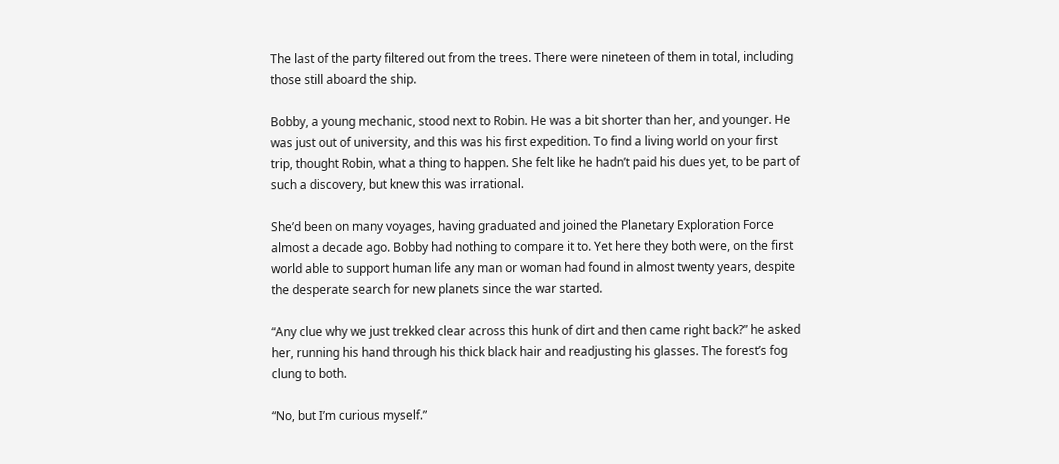The last of the party filtered out from the trees. There were nineteen of them in total, including those still aboard the ship.

Bobby, a young mechanic, stood next to Robin. He was a bit shorter than her, and younger. He was just out of university, and this was his first expedition. To find a living world on your first trip, thought Robin, what a thing to happen. She felt like he hadn’t paid his dues yet, to be part of such a discovery, but knew this was irrational.

She’d been on many voyages, having graduated and joined the Planetary Exploration Force almost a decade ago. Bobby had nothing to compare it to. Yet here they both were, on the first world able to support human life any man or woman had found in almost twenty years, despite the desperate search for new planets since the war started.

“Any clue why we just trekked clear across this hunk of dirt and then came right back?” he asked her, running his hand through his thick black hair and readjusting his glasses. The forest’s fog clung to both.

“No, but I’m curious myself.”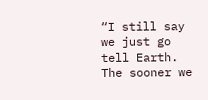“I still say we just go tell Earth. The sooner we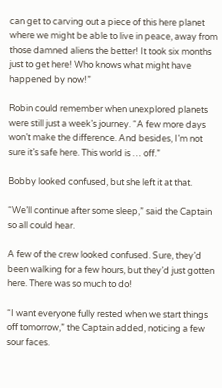can get to carving out a piece of this here planet where we might be able to live in peace, away from those damned aliens the better! It took six months just to get here! Who knows what might have happened by now!”

Robin could remember when unexplored planets were still just a week’s journey. “A few more days won’t make the difference. And besides, I’m not sure it’s safe here. This world is … off.”

Bobby looked confused, but she left it at that.

“We’ll continue after some sleep,” said the Captain so all could hear.

A few of the crew looked confused. Sure, they’d been walking for a few hours, but they’d just gotten here. There was so much to do!

“I want everyone fully rested when we start things off tomorrow,” the Captain added, noticing a few sour faces.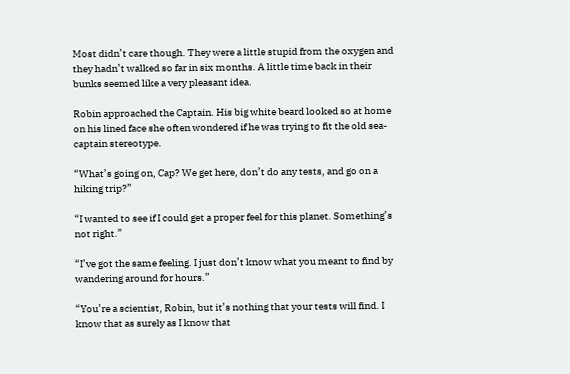Most didn’t care though. They were a little stupid from the oxygen and they hadn’t walked so far in six months. A little time back in their bunks seemed like a very pleasant idea.

Robin approached the Captain. His big white beard looked so at home on his lined face she often wondered if he was trying to fit the old sea-captain stereotype.

“What’s going on, Cap? We get here, don’t do any tests, and go on a hiking trip?”

“I wanted to see if I could get a proper feel for this planet. Something’s not right.”

“I’ve got the same feeling. I just don’t know what you meant to find by wandering around for hours.”

“You’re a scientist, Robin, but it’s nothing that your tests will find. I know that as surely as I know that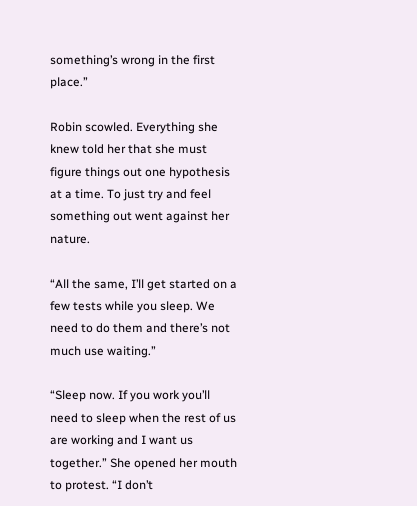something’s wrong in the first place.”

Robin scowled. Everything she knew told her that she must figure things out one hypothesis at a time. To just try and feel something out went against her nature.

“All the same, I’ll get started on a few tests while you sleep. We need to do them and there’s not much use waiting.”

“Sleep now. If you work you’ll need to sleep when the rest of us are working and I want us together.” She opened her mouth to protest. “I don’t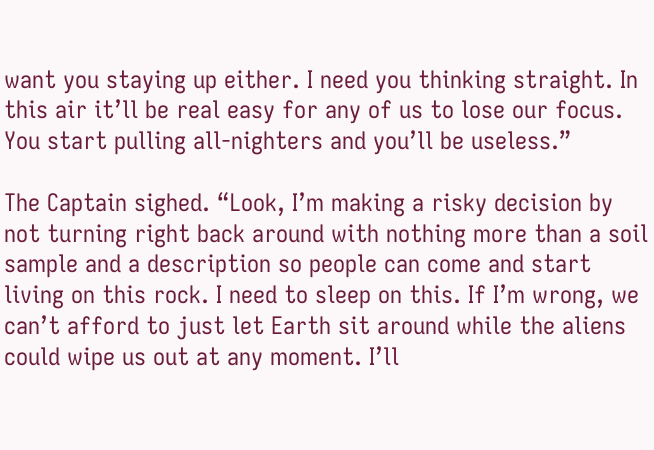want you staying up either. I need you thinking straight. In this air it’ll be real easy for any of us to lose our focus. You start pulling all-nighters and you’ll be useless.”

The Captain sighed. “Look, I’m making a risky decision by not turning right back around with nothing more than a soil sample and a description so people can come and start living on this rock. I need to sleep on this. If I’m wrong, we can’t afford to just let Earth sit around while the aliens could wipe us out at any moment. I’ll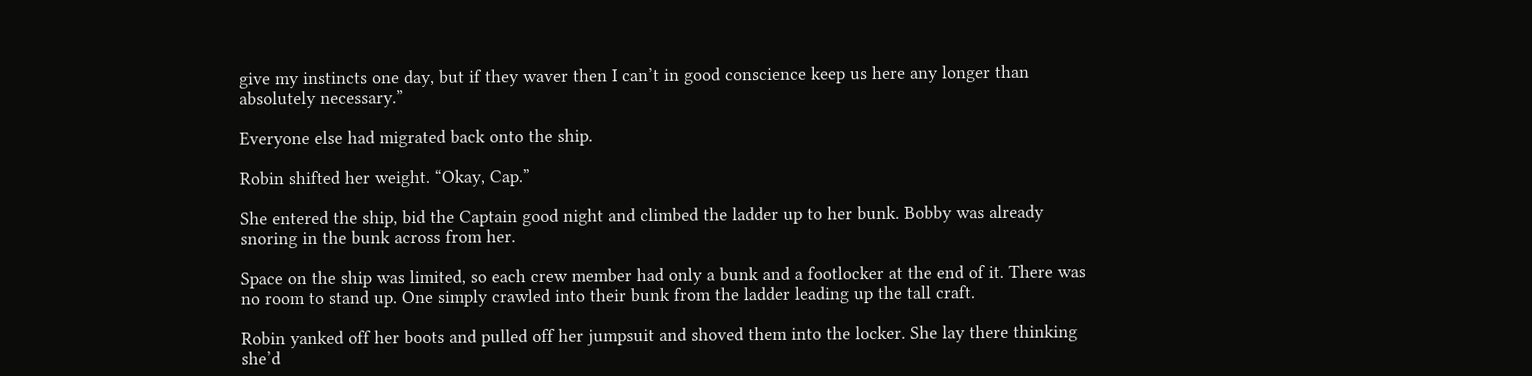give my instincts one day, but if they waver then I can’t in good conscience keep us here any longer than absolutely necessary.”

Everyone else had migrated back onto the ship.

Robin shifted her weight. “Okay, Cap.”

She entered the ship, bid the Captain good night and climbed the ladder up to her bunk. Bobby was already snoring in the bunk across from her.

Space on the ship was limited, so each crew member had only a bunk and a footlocker at the end of it. There was no room to stand up. One simply crawled into their bunk from the ladder leading up the tall craft.

Robin yanked off her boots and pulled off her jumpsuit and shoved them into the locker. She lay there thinking she’d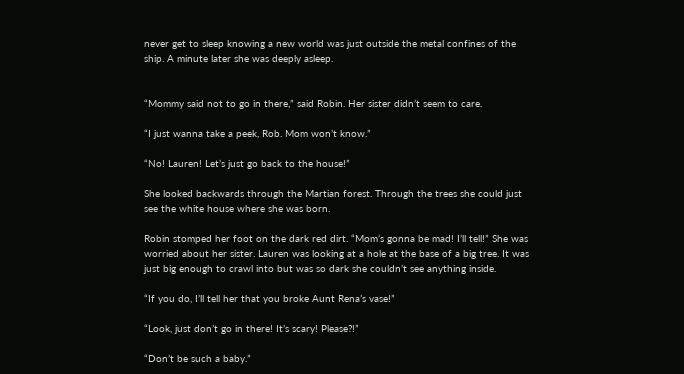never get to sleep knowing a new world was just outside the metal confines of the ship. A minute later she was deeply asleep.


“Mommy said not to go in there,” said Robin. Her sister didn’t seem to care.

“I just wanna take a peek, Rob. Mom won’t know.”

“No! Lauren! Let’s just go back to the house!”

She looked backwards through the Martian forest. Through the trees she could just see the white house where she was born.

Robin stomped her foot on the dark red dirt. “Mom’s gonna be mad! I’ll tell!” She was worried about her sister. Lauren was looking at a hole at the base of a big tree. It was just big enough to crawl into but was so dark she couldn’t see anything inside.

“If you do, I’ll tell her that you broke Aunt Rena’s vase!”

“Look, just don’t go in there! It’s scary! Please?!”

“Don’t be such a baby.”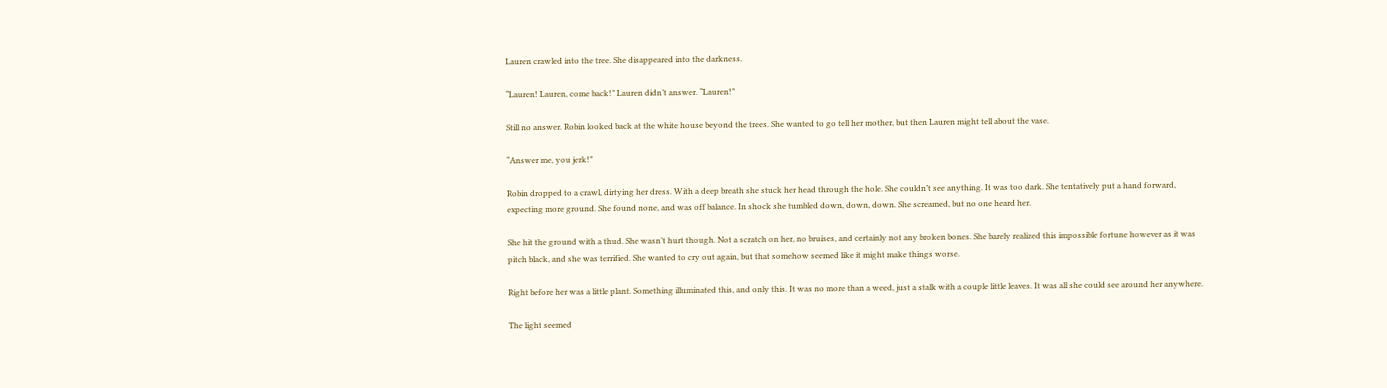Lauren crawled into the tree. She disappeared into the darkness.

“Lauren! Lauren, come back!” Lauren didn’t answer. “Lauren!”

Still no answer. Robin looked back at the white house beyond the trees. She wanted to go tell her mother, but then Lauren might tell about the vase.

“Answer me, you jerk!”

Robin dropped to a crawl, dirtying her dress. With a deep breath she stuck her head through the hole. She couldn’t see anything. It was too dark. She tentatively put a hand forward, expecting more ground. She found none, and was off balance. In shock she tumbled down, down, down. She screamed, but no one heard her.

She hit the ground with a thud. She wasn’t hurt though. Not a scratch on her, no bruises, and certainly not any broken bones. She barely realized this impossible fortune however as it was pitch black, and she was terrified. She wanted to cry out again, but that somehow seemed like it might make things worse.

Right before her was a little plant. Something illuminated this, and only this. It was no more than a weed, just a stalk with a couple little leaves. It was all she could see around her anywhere.

The light seemed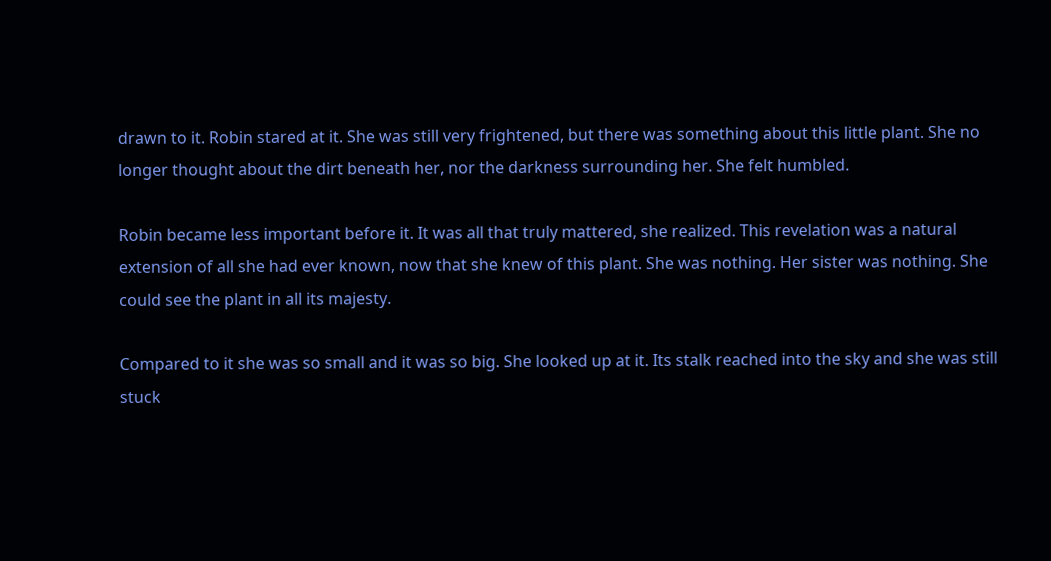drawn to it. Robin stared at it. She was still very frightened, but there was something about this little plant. She no longer thought about the dirt beneath her, nor the darkness surrounding her. She felt humbled.

Robin became less important before it. It was all that truly mattered, she realized. This revelation was a natural extension of all she had ever known, now that she knew of this plant. She was nothing. Her sister was nothing. She could see the plant in all its majesty.

Compared to it she was so small and it was so big. She looked up at it. Its stalk reached into the sky and she was still stuck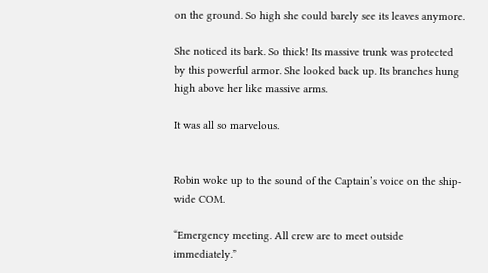on the ground. So high she could barely see its leaves anymore.

She noticed its bark. So thick! Its massive trunk was protected by this powerful armor. She looked back up. Its branches hung high above her like massive arms.

It was all so marvelous.


Robin woke up to the sound of the Captain’s voice on the ship-wide COM.

“Emergency meeting. All crew are to meet outside immediately.”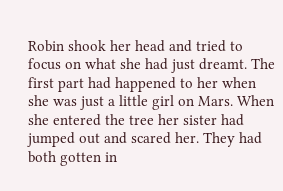Robin shook her head and tried to focus on what she had just dreamt. The first part had happened to her when she was just a little girl on Mars. When she entered the tree her sister had jumped out and scared her. They had both gotten in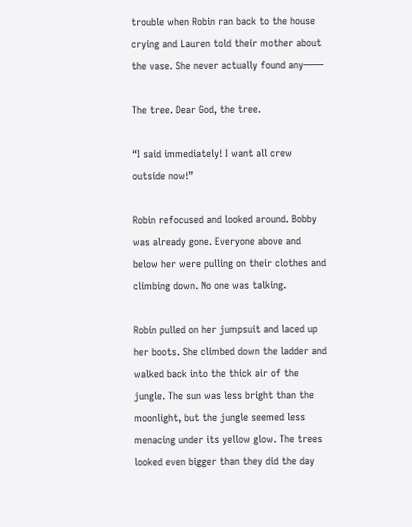trouble when Robin ran back to the house crying and Lauren told their mother about the vase. She never actually found any——

The tree. Dear God, the tree.

“I said immediately! I want all crew outside now!”

Robin refocused and looked around. Bobby was already gone. Everyone above and below her were pulling on their clothes and climbing down. No one was talking.

Robin pulled on her jumpsuit and laced up her boots. She climbed down the ladder and walked back into the thick air of the jungle. The sun was less bright than the moonlight, but the jungle seemed less menacing under its yellow glow. The trees looked even bigger than they did the day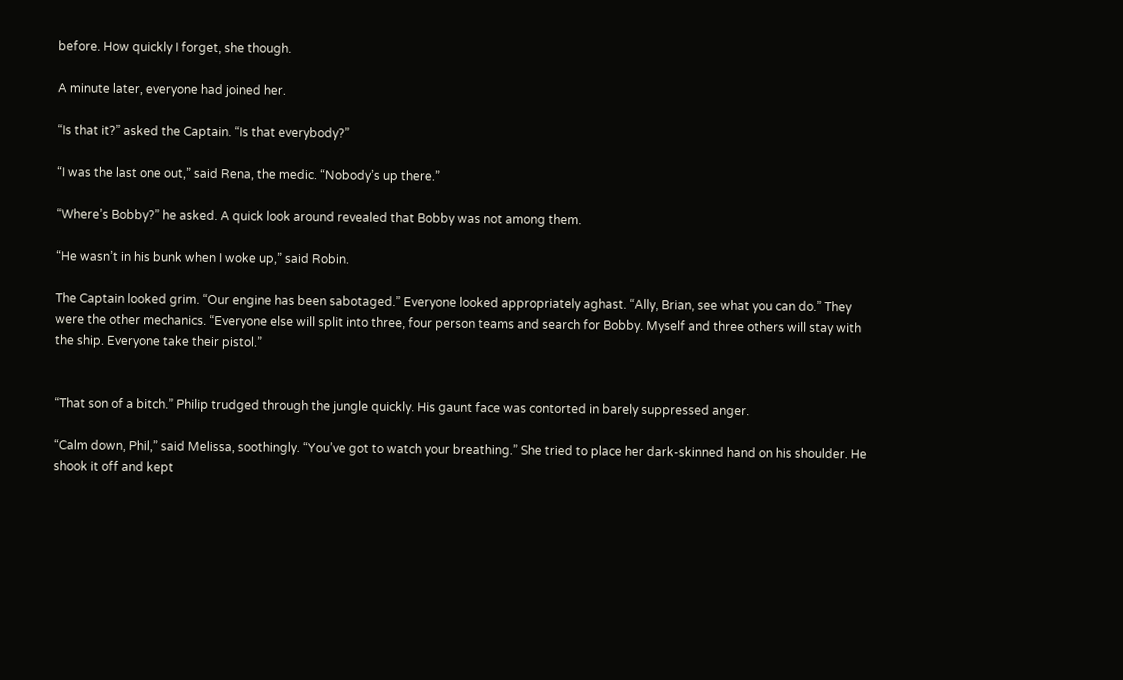before. How quickly I forget, she though.

A minute later, everyone had joined her.

“Is that it?” asked the Captain. “Is that everybody?”

“I was the last one out,” said Rena, the medic. “Nobody’s up there.”

“Where’s Bobby?” he asked. A quick look around revealed that Bobby was not among them.

“He wasn’t in his bunk when I woke up,” said Robin.

The Captain looked grim. “Our engine has been sabotaged.” Everyone looked appropriately aghast. “Ally, Brian, see what you can do.” They were the other mechanics. “Everyone else will split into three, four person teams and search for Bobby. Myself and three others will stay with the ship. Everyone take their pistol.”


“That son of a bitch.” Philip trudged through the jungle quickly. His gaunt face was contorted in barely suppressed anger.

“Calm down, Phil,” said Melissa, soothingly. “You’ve got to watch your breathing.” She tried to place her dark-skinned hand on his shoulder. He shook it off and kept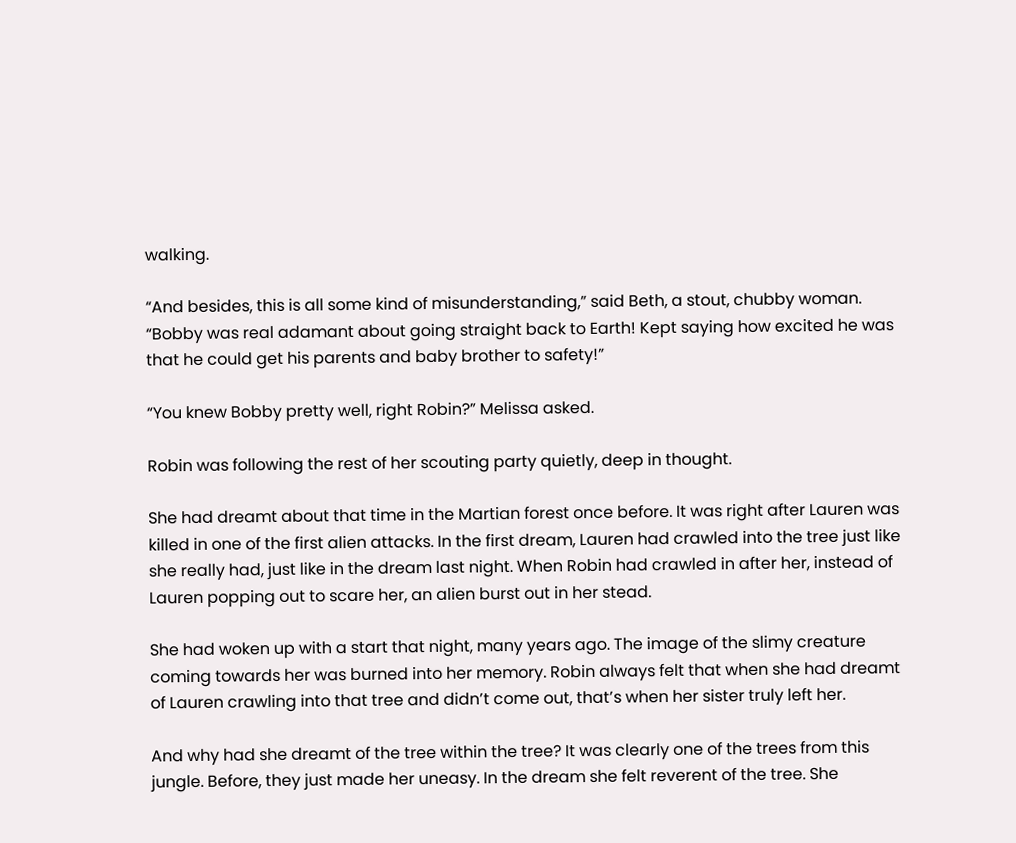walking.

“And besides, this is all some kind of misunderstanding,” said Beth, a stout, chubby woman. “Bobby was real adamant about going straight back to Earth! Kept saying how excited he was that he could get his parents and baby brother to safety!”

“You knew Bobby pretty well, right Robin?” Melissa asked.

Robin was following the rest of her scouting party quietly, deep in thought.

She had dreamt about that time in the Martian forest once before. It was right after Lauren was killed in one of the first alien attacks. In the first dream, Lauren had crawled into the tree just like she really had, just like in the dream last night. When Robin had crawled in after her, instead of Lauren popping out to scare her, an alien burst out in her stead.

She had woken up with a start that night, many years ago. The image of the slimy creature coming towards her was burned into her memory. Robin always felt that when she had dreamt of Lauren crawling into that tree and didn’t come out, that’s when her sister truly left her.

And why had she dreamt of the tree within the tree? It was clearly one of the trees from this jungle. Before, they just made her uneasy. In the dream she felt reverent of the tree. She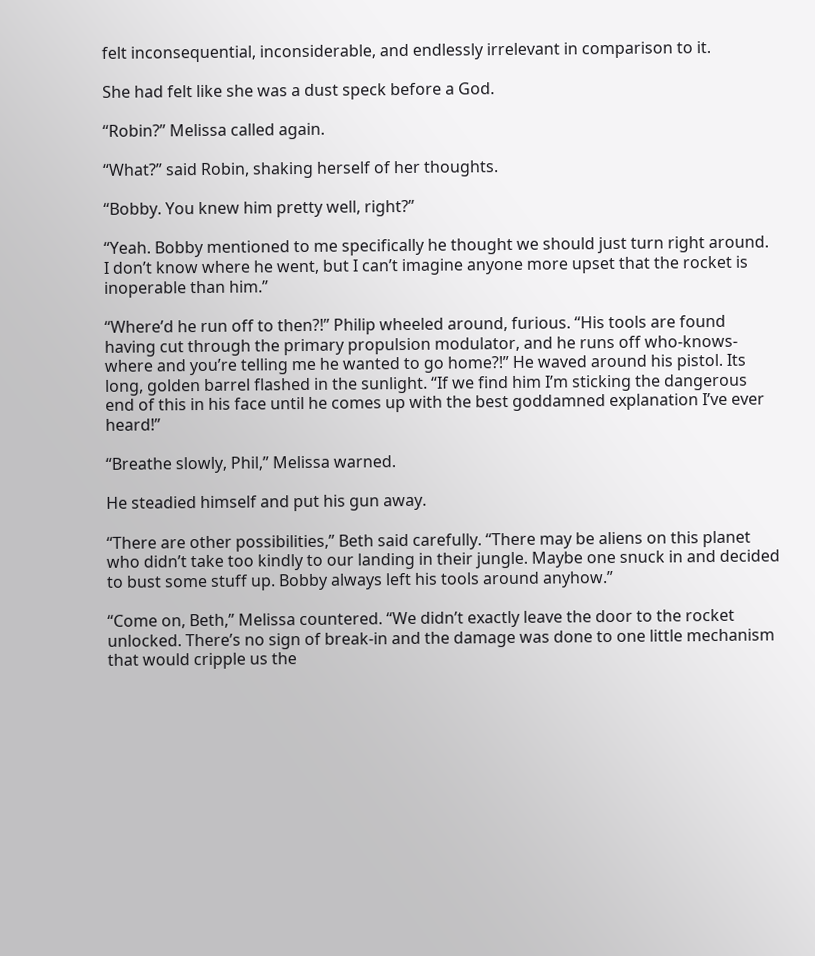felt inconsequential, inconsiderable, and endlessly irrelevant in comparison to it.

She had felt like she was a dust speck before a God.

“Robin?” Melissa called again.

“What?” said Robin, shaking herself of her thoughts.

“Bobby. You knew him pretty well, right?”

“Yeah. Bobby mentioned to me specifically he thought we should just turn right around. I don’t know where he went, but I can’t imagine anyone more upset that the rocket is inoperable than him.”

“Where’d he run off to then?!” Philip wheeled around, furious. “His tools are found having cut through the primary propulsion modulator, and he runs off who-knows-where and you’re telling me he wanted to go home?!” He waved around his pistol. Its long, golden barrel flashed in the sunlight. “If we find him I’m sticking the dangerous end of this in his face until he comes up with the best goddamned explanation I’ve ever heard!”

“Breathe slowly, Phil,” Melissa warned.

He steadied himself and put his gun away.

“There are other possibilities,” Beth said carefully. “There may be aliens on this planet who didn’t take too kindly to our landing in their jungle. Maybe one snuck in and decided to bust some stuff up. Bobby always left his tools around anyhow.”

“Come on, Beth,” Melissa countered. “We didn’t exactly leave the door to the rocket unlocked. There’s no sign of break-in and the damage was done to one little mechanism that would cripple us the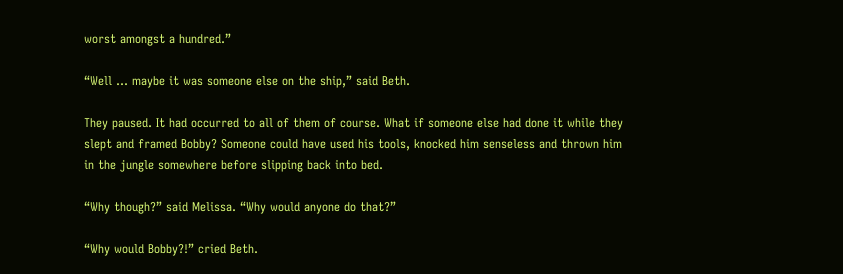worst amongst a hundred.”

“Well … maybe it was someone else on the ship,” said Beth.

They paused. It had occurred to all of them of course. What if someone else had done it while they slept and framed Bobby? Someone could have used his tools, knocked him senseless and thrown him in the jungle somewhere before slipping back into bed.

“Why though?” said Melissa. “Why would anyone do that?”

“Why would Bobby?!” cried Beth.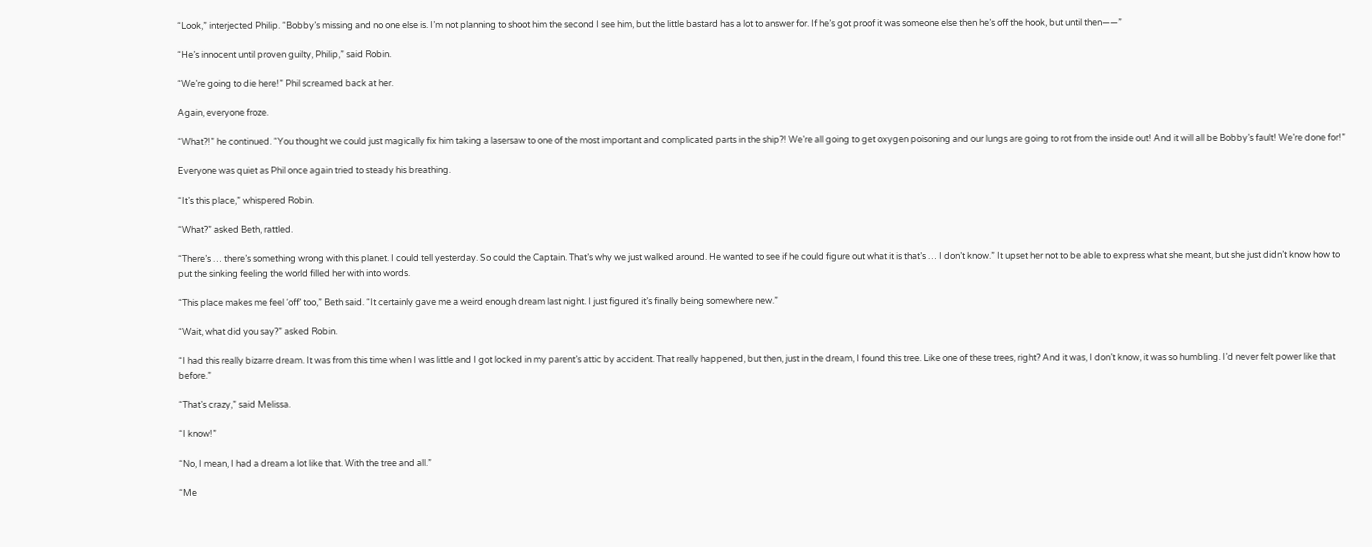“Look,” interjected Philip. “Bobby’s missing and no one else is. I’m not planning to shoot him the second I see him, but the little bastard has a lot to answer for. If he’s got proof it was someone else then he’s off the hook, but until then——”

“He’s innocent until proven guilty, Philip,” said Robin.

“We’re going to die here!” Phil screamed back at her.

Again, everyone froze.

“What?!” he continued. “You thought we could just magically fix him taking a lasersaw to one of the most important and complicated parts in the ship?! We’re all going to get oxygen poisoning and our lungs are going to rot from the inside out! And it will all be Bobby’s fault! We’re done for!”

Everyone was quiet as Phil once again tried to steady his breathing.

“It’s this place,” whispered Robin.

“What?” asked Beth, rattled.

“There’s … there’s something wrong with this planet. I could tell yesterday. So could the Captain. That’s why we just walked around. He wanted to see if he could figure out what it is that’s … I don’t know.” It upset her not to be able to express what she meant, but she just didn’t know how to put the sinking feeling the world filled her with into words.

“This place makes me feel ‘off’ too,” Beth said. “It certainly gave me a weird enough dream last night. I just figured it’s finally being somewhere new.”

“Wait, what did you say?” asked Robin.

“I had this really bizarre dream. It was from this time when I was little and I got locked in my parent’s attic by accident. That really happened, but then, just in the dream, I found this tree. Like one of these trees, right? And it was, I don’t know, it was so humbling. I’d never felt power like that before.”

“That’s crazy,” said Melissa.

“I know!”

“No, I mean, I had a dream a lot like that. With the tree and all.”

“Me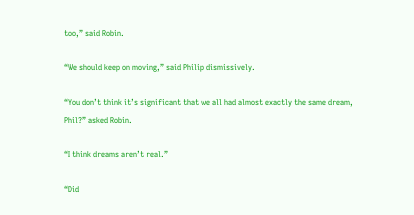too,” said Robin.

“We should keep on moving,” said Philip dismissively.

“You don’t think it’s significant that we all had almost exactly the same dream, Phil?” asked Robin.

“I think dreams aren’t real.”

“Did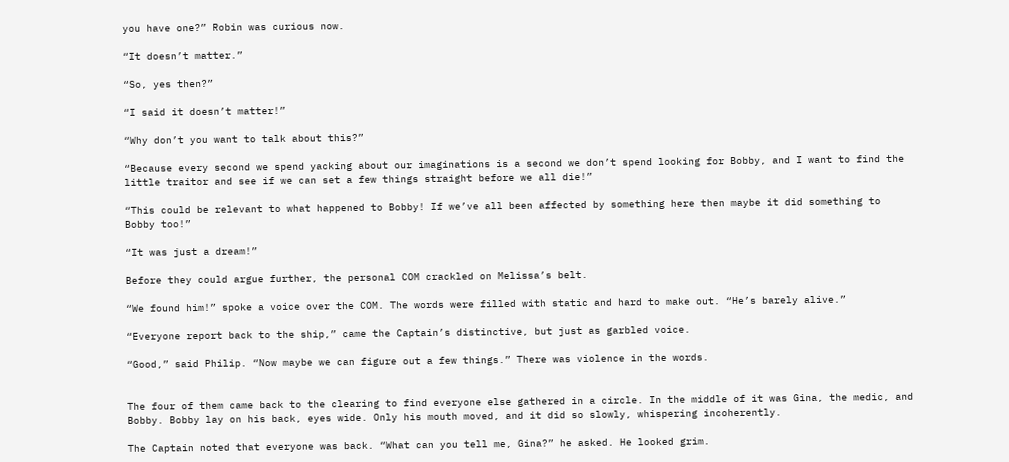you have one?” Robin was curious now.

“It doesn’t matter.”

“So, yes then?”

“I said it doesn’t matter!”

“Why don’t you want to talk about this?”

“Because every second we spend yacking about our imaginations is a second we don’t spend looking for Bobby, and I want to find the little traitor and see if we can set a few things straight before we all die!”

“This could be relevant to what happened to Bobby! If we’ve all been affected by something here then maybe it did something to Bobby too!”

“It was just a dream!”

Before they could argue further, the personal COM crackled on Melissa’s belt.

“We found him!” spoke a voice over the COM. The words were filled with static and hard to make out. “He’s barely alive.”

“Everyone report back to the ship,” came the Captain’s distinctive, but just as garbled voice.

“Good,” said Philip. “Now maybe we can figure out a few things.” There was violence in the words.


The four of them came back to the clearing to find everyone else gathered in a circle. In the middle of it was Gina, the medic, and Bobby. Bobby lay on his back, eyes wide. Only his mouth moved, and it did so slowly, whispering incoherently.

The Captain noted that everyone was back. “What can you tell me, Gina?” he asked. He looked grim.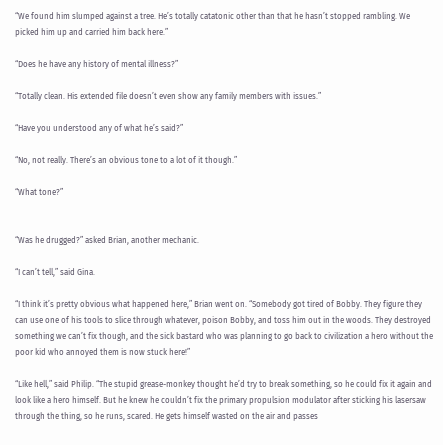“We found him slumped against a tree. He’s totally catatonic other than that he hasn’t stopped rambling. We picked him up and carried him back here.”

“Does he have any history of mental illness?”

“Totally clean. His extended file doesn’t even show any family members with issues.”

“Have you understood any of what he’s said?”

“No, not really. There’s an obvious tone to a lot of it though.”

“What tone?”


“Was he drugged?” asked Brian, another mechanic.

“I can’t tell,” said Gina.

“I think it’s pretty obvious what happened here,” Brian went on. “Somebody got tired of Bobby. They figure they can use one of his tools to slice through whatever, poison Bobby, and toss him out in the woods. They destroyed something we can’t fix though, and the sick bastard who was planning to go back to civilization a hero without the poor kid who annoyed them is now stuck here!”

“Like hell,” said Philip. “The stupid grease-monkey thought he’d try to break something, so he could fix it again and look like a hero himself. But he knew he couldn’t fix the primary propulsion modulator after sticking his lasersaw through the thing, so he runs, scared. He gets himself wasted on the air and passes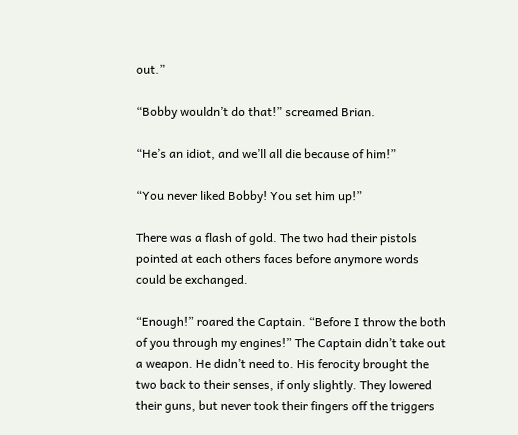out.”

“Bobby wouldn’t do that!” screamed Brian.

“He’s an idiot, and we’ll all die because of him!”

“You never liked Bobby! You set him up!”

There was a flash of gold. The two had their pistols pointed at each others faces before anymore words could be exchanged.

“Enough!” roared the Captain. “Before I throw the both of you through my engines!” The Captain didn’t take out a weapon. He didn’t need to. His ferocity brought the two back to their senses, if only slightly. They lowered their guns, but never took their fingers off the triggers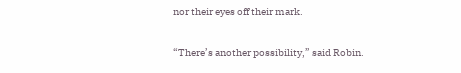nor their eyes off their mark.

“There’s another possibility,” said Robin.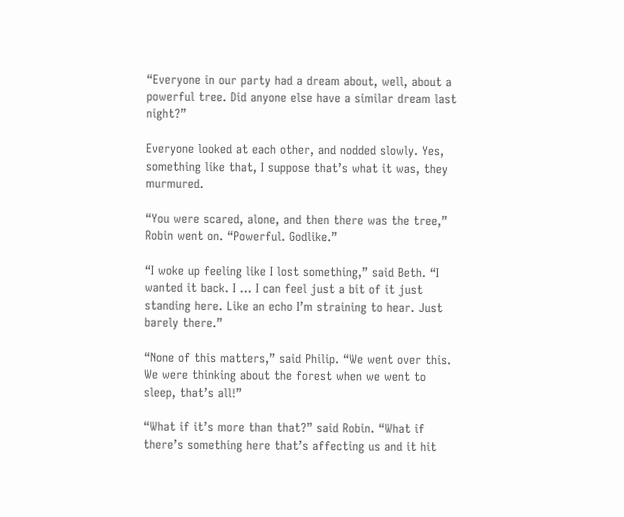“Everyone in our party had a dream about, well, about a powerful tree. Did anyone else have a similar dream last night?”

Everyone looked at each other, and nodded slowly. Yes, something like that, I suppose that’s what it was, they murmured.

“You were scared, alone, and then there was the tree,” Robin went on. “Powerful. Godlike.”

“I woke up feeling like I lost something,” said Beth. “I wanted it back. I … I can feel just a bit of it just standing here. Like an echo I’m straining to hear. Just barely there.”

“None of this matters,” said Philip. “We went over this. We were thinking about the forest when we went to sleep, that’s all!”

“What if it’s more than that?” said Robin. “What if there’s something here that’s affecting us and it hit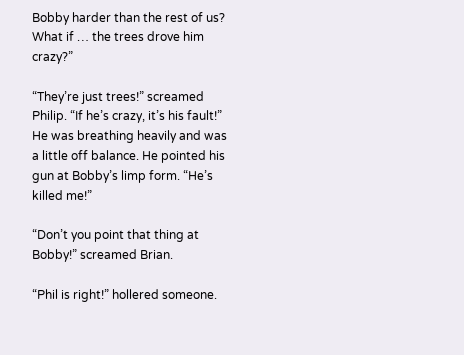Bobby harder than the rest of us? What if … the trees drove him crazy?”

“They’re just trees!” screamed Philip. “If he’s crazy, it’s his fault!” He was breathing heavily and was a little off balance. He pointed his gun at Bobby’s limp form. “He’s killed me!”

“Don’t you point that thing at Bobby!” screamed Brian.

“Phil is right!” hollered someone.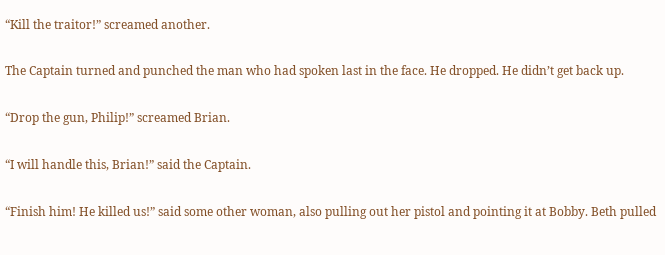“Kill the traitor!” screamed another.

The Captain turned and punched the man who had spoken last in the face. He dropped. He didn’t get back up.

“Drop the gun, Philip!” screamed Brian.

“I will handle this, Brian!” said the Captain.

“Finish him! He killed us!” said some other woman, also pulling out her pistol and pointing it at Bobby. Beth pulled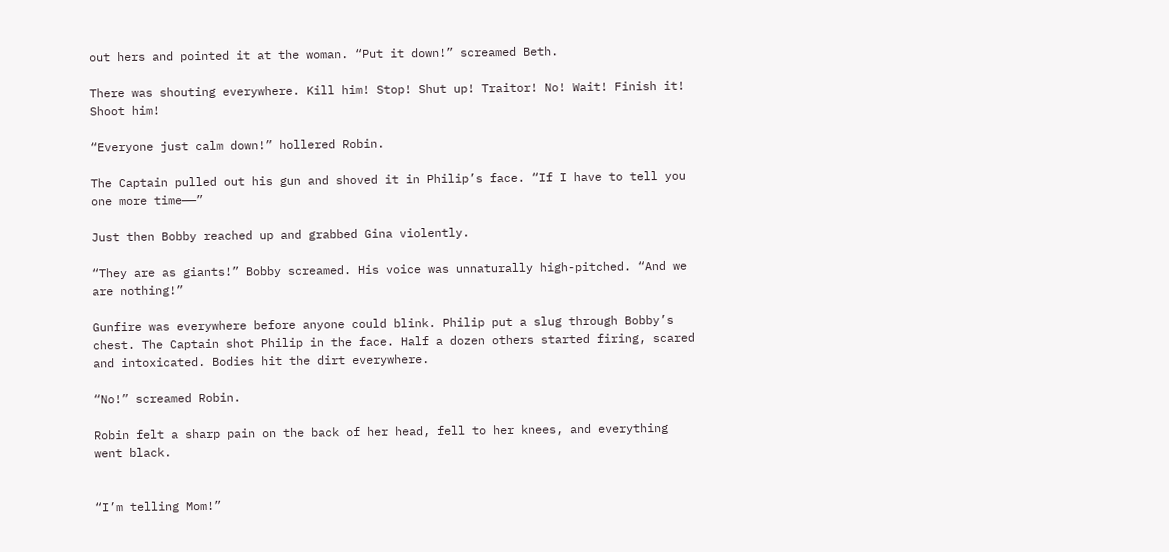out hers and pointed it at the woman. “Put it down!” screamed Beth.

There was shouting everywhere. Kill him! Stop! Shut up! Traitor! No! Wait! Finish it! Shoot him!

“Everyone just calm down!” hollered Robin.

The Captain pulled out his gun and shoved it in Philip’s face. “If I have to tell you one more time——”

Just then Bobby reached up and grabbed Gina violently.

“They are as giants!” Bobby screamed. His voice was unnaturally high-pitched. “And we are nothing!”

Gunfire was everywhere before anyone could blink. Philip put a slug through Bobby’s chest. The Captain shot Philip in the face. Half a dozen others started firing, scared and intoxicated. Bodies hit the dirt everywhere.

“No!” screamed Robin.

Robin felt a sharp pain on the back of her head, fell to her knees, and everything went black.


“I’m telling Mom!”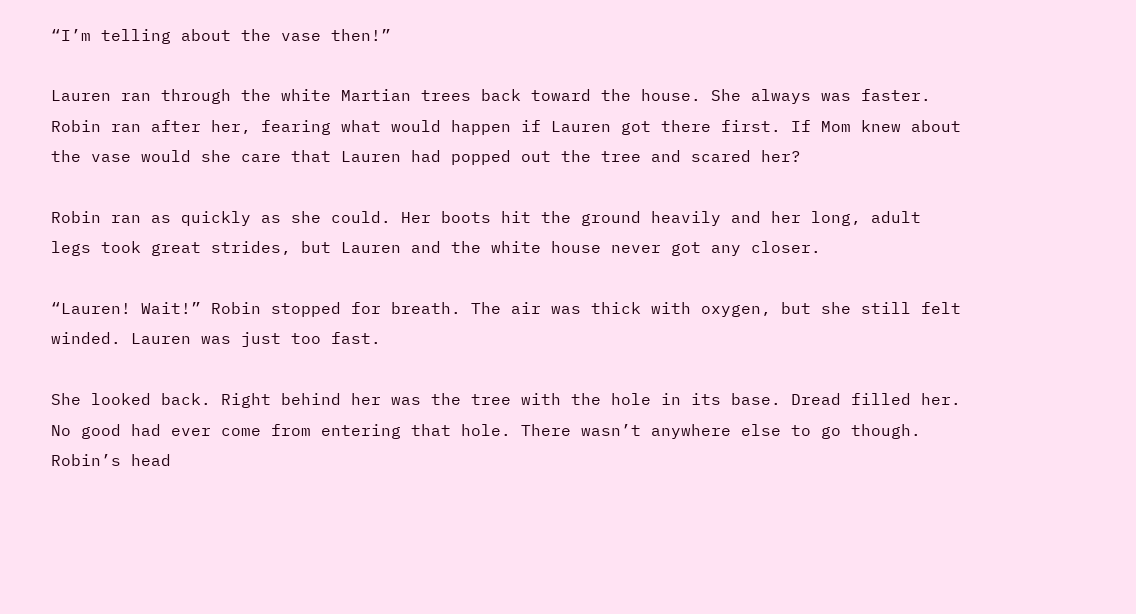“I’m telling about the vase then!”

Lauren ran through the white Martian trees back toward the house. She always was faster. Robin ran after her, fearing what would happen if Lauren got there first. If Mom knew about the vase would she care that Lauren had popped out the tree and scared her?

Robin ran as quickly as she could. Her boots hit the ground heavily and her long, adult legs took great strides, but Lauren and the white house never got any closer.

“Lauren! Wait!” Robin stopped for breath. The air was thick with oxygen, but she still felt winded. Lauren was just too fast.

She looked back. Right behind her was the tree with the hole in its base. Dread filled her. No good had ever come from entering that hole. There wasn’t anywhere else to go though.  Robin’s head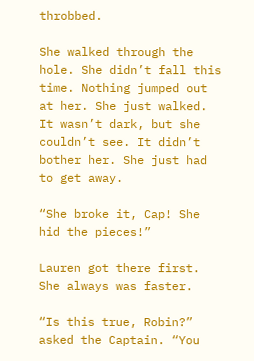throbbed.

She walked through the hole. She didn’t fall this time. Nothing jumped out at her. She just walked. It wasn’t dark, but she couldn’t see. It didn’t bother her. She just had to get away.

“She broke it, Cap! She hid the pieces!”

Lauren got there first. She always was faster.

“Is this true, Robin?” asked the Captain. “You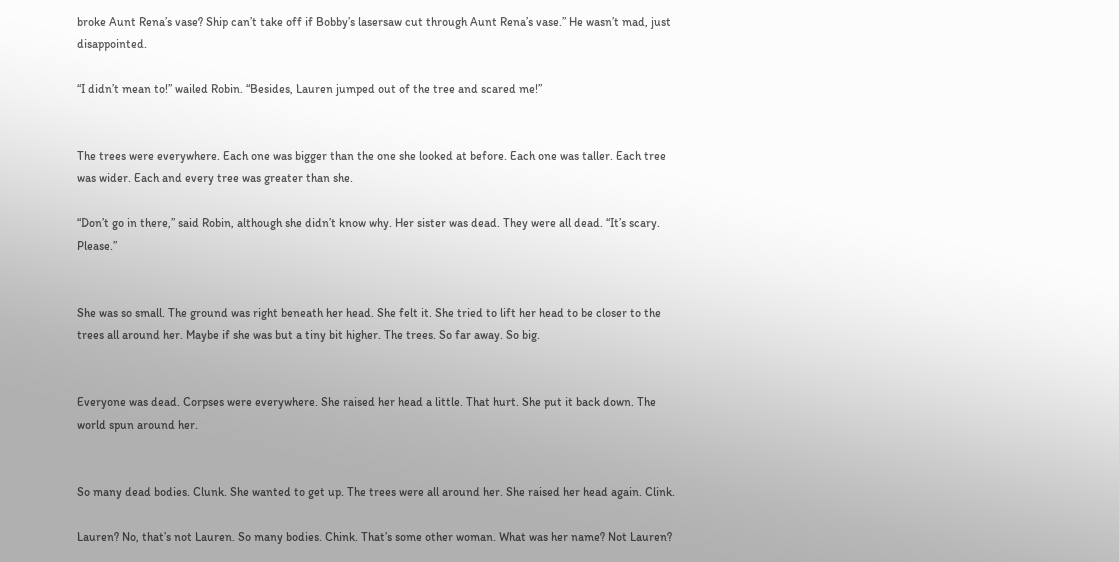broke Aunt Rena’s vase? Ship can’t take off if Bobby’s lasersaw cut through Aunt Rena’s vase.” He wasn’t mad, just disappointed.

“I didn’t mean to!” wailed Robin. “Besides, Lauren jumped out of the tree and scared me!”


The trees were everywhere. Each one was bigger than the one she looked at before. Each one was taller. Each tree was wider. Each and every tree was greater than she.

“Don’t go in there,” said Robin, although she didn’t know why. Her sister was dead. They were all dead. “It’s scary. Please.”


She was so small. The ground was right beneath her head. She felt it. She tried to lift her head to be closer to the trees all around her. Maybe if she was but a tiny bit higher. The trees. So far away. So big.


Everyone was dead. Corpses were everywhere. She raised her head a little. That hurt. She put it back down. The world spun around her.


So many dead bodies. Clunk. She wanted to get up. The trees were all around her. She raised her head again. Clink.

Lauren? No, that’s not Lauren. So many bodies. Chink. That’s some other woman. What was her name? Not Lauren?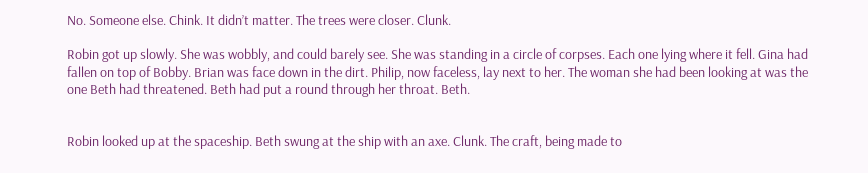No. Someone else. Chink. It didn’t matter. The trees were closer. Clunk.

Robin got up slowly. She was wobbly, and could barely see. She was standing in a circle of corpses. Each one lying where it fell. Gina had fallen on top of Bobby. Brian was face down in the dirt. Philip, now faceless, lay next to her. The woman she had been looking at was the one Beth had threatened. Beth had put a round through her throat. Beth.


Robin looked up at the spaceship. Beth swung at the ship with an axe. Clunk. The craft, being made to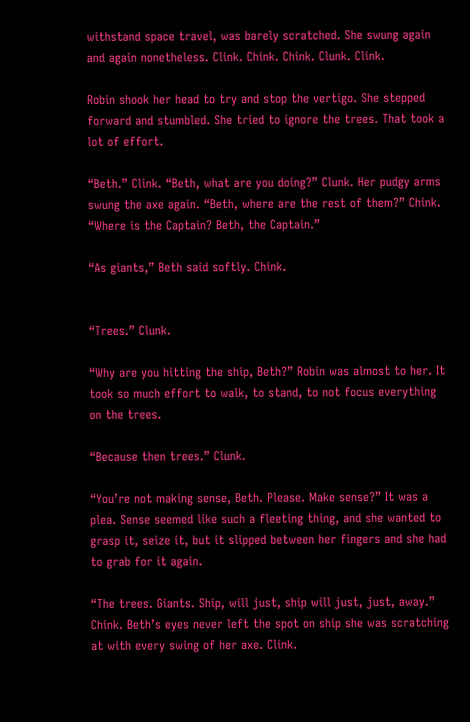withstand space travel, was barely scratched. She swung again and again nonetheless. Clink. Chink. Chink. Clunk. Clink.

Robin shook her head to try and stop the vertigo. She stepped forward and stumbled. She tried to ignore the trees. That took a lot of effort.

“Beth.” Clink. “Beth, what are you doing?” Clunk. Her pudgy arms swung the axe again. “Beth, where are the rest of them?” Chink. “Where is the Captain? Beth, the Captain.”

“As giants,” Beth said softly. Chink.


“Trees.” Clunk.

“Why are you hitting the ship, Beth?” Robin was almost to her. It took so much effort to walk, to stand, to not focus everything on the trees.

“Because then trees.” Clunk.

“You’re not making sense, Beth. Please. Make sense?” It was a plea. Sense seemed like such a fleeting thing, and she wanted to grasp it, seize it, but it slipped between her fingers and she had to grab for it again.

“The trees. Giants. Ship, will just, ship will just, just, away.” Chink. Beth’s eyes never left the spot on ship she was scratching at with every swing of her axe. Clink.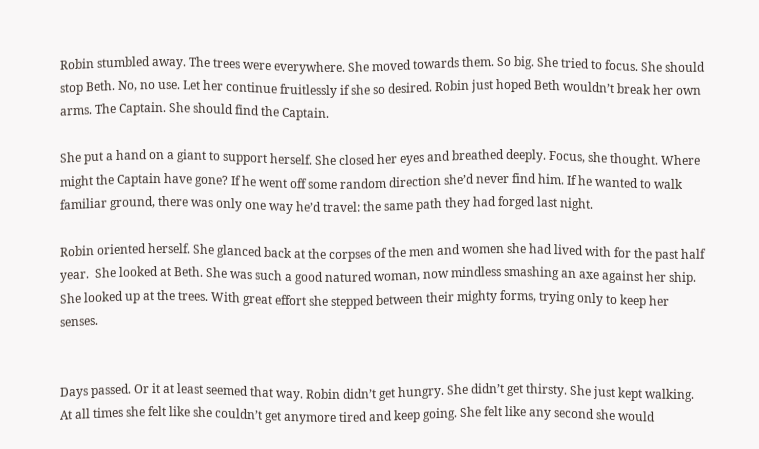Robin stumbled away. The trees were everywhere. She moved towards them. So big. She tried to focus. She should stop Beth. No, no use. Let her continue fruitlessly if she so desired. Robin just hoped Beth wouldn’t break her own arms. The Captain. She should find the Captain.

She put a hand on a giant to support herself. She closed her eyes and breathed deeply. Focus, she thought. Where might the Captain have gone? If he went off some random direction she’d never find him. If he wanted to walk familiar ground, there was only one way he’d travel: the same path they had forged last night.

Robin oriented herself. She glanced back at the corpses of the men and women she had lived with for the past half year.  She looked at Beth. She was such a good natured woman, now mindless smashing an axe against her ship. She looked up at the trees. With great effort she stepped between their mighty forms, trying only to keep her senses.


Days passed. Or it at least seemed that way. Robin didn’t get hungry. She didn’t get thirsty. She just kept walking. At all times she felt like she couldn’t get anymore tired and keep going. She felt like any second she would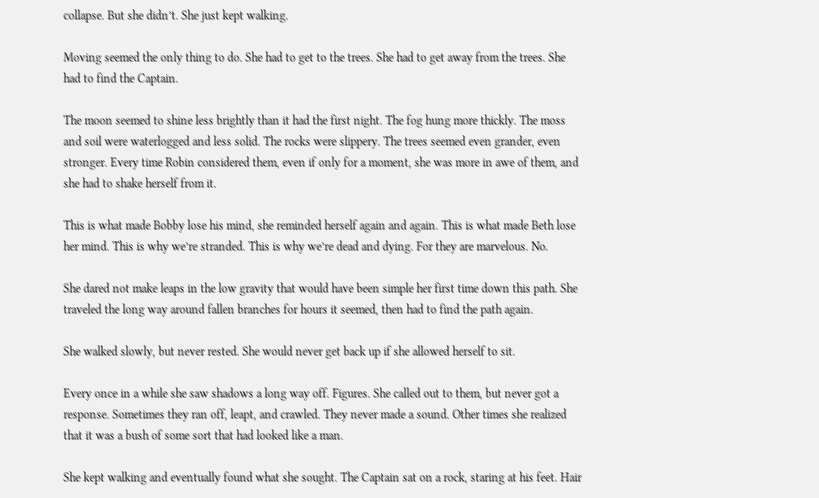collapse. But she didn’t. She just kept walking.

Moving seemed the only thing to do. She had to get to the trees. She had to get away from the trees. She had to find the Captain.

The moon seemed to shine less brightly than it had the first night. The fog hung more thickly. The moss and soil were waterlogged and less solid. The rocks were slippery. The trees seemed even grander, even stronger. Every time Robin considered them, even if only for a moment, she was more in awe of them, and she had to shake herself from it.

This is what made Bobby lose his mind, she reminded herself again and again. This is what made Beth lose her mind. This is why we’re stranded. This is why we’re dead and dying. For they are marvelous. No.

She dared not make leaps in the low gravity that would have been simple her first time down this path. She traveled the long way around fallen branches for hours it seemed, then had to find the path again.

She walked slowly, but never rested. She would never get back up if she allowed herself to sit.

Every once in a while she saw shadows a long way off. Figures. She called out to them, but never got a response. Sometimes they ran off, leapt, and crawled. They never made a sound. Other times she realized that it was a bush of some sort that had looked like a man.

She kept walking and eventually found what she sought. The Captain sat on a rock, staring at his feet. Hair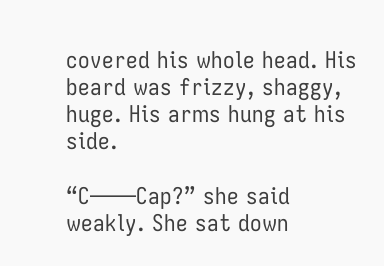covered his whole head. His beard was frizzy, shaggy, huge. His arms hung at his side.

“C——Cap?” she said weakly. She sat down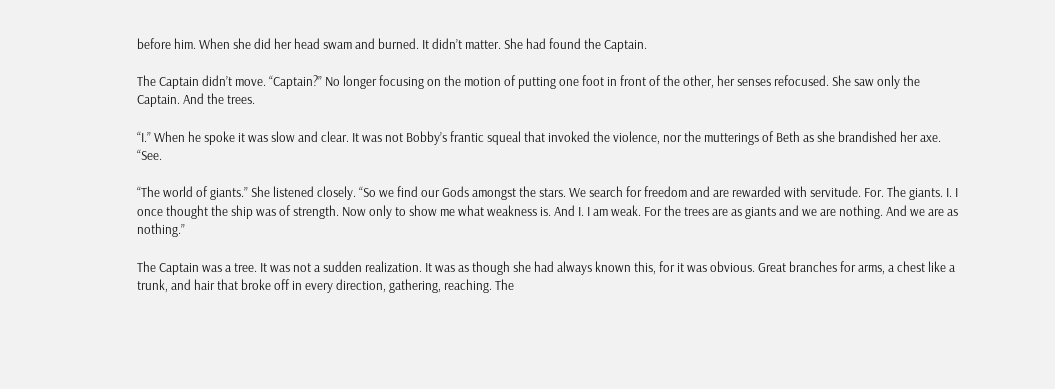before him. When she did her head swam and burned. It didn’t matter. She had found the Captain.

The Captain didn’t move. “Captain?” No longer focusing on the motion of putting one foot in front of the other, her senses refocused. She saw only the Captain. And the trees.

“I.” When he spoke it was slow and clear. It was not Bobby’s frantic squeal that invoked the violence, nor the mutterings of Beth as she brandished her axe. “See.

“The world of giants.” She listened closely. “So we find our Gods amongst the stars. We search for freedom and are rewarded with servitude. For. The giants. I. I once thought the ship was of strength. Now only to show me what weakness is. And I. I am weak. For the trees are as giants and we are nothing. And we are as nothing.”

The Captain was a tree. It was not a sudden realization. It was as though she had always known this, for it was obvious. Great branches for arms, a chest like a trunk, and hair that broke off in every direction, gathering, reaching. The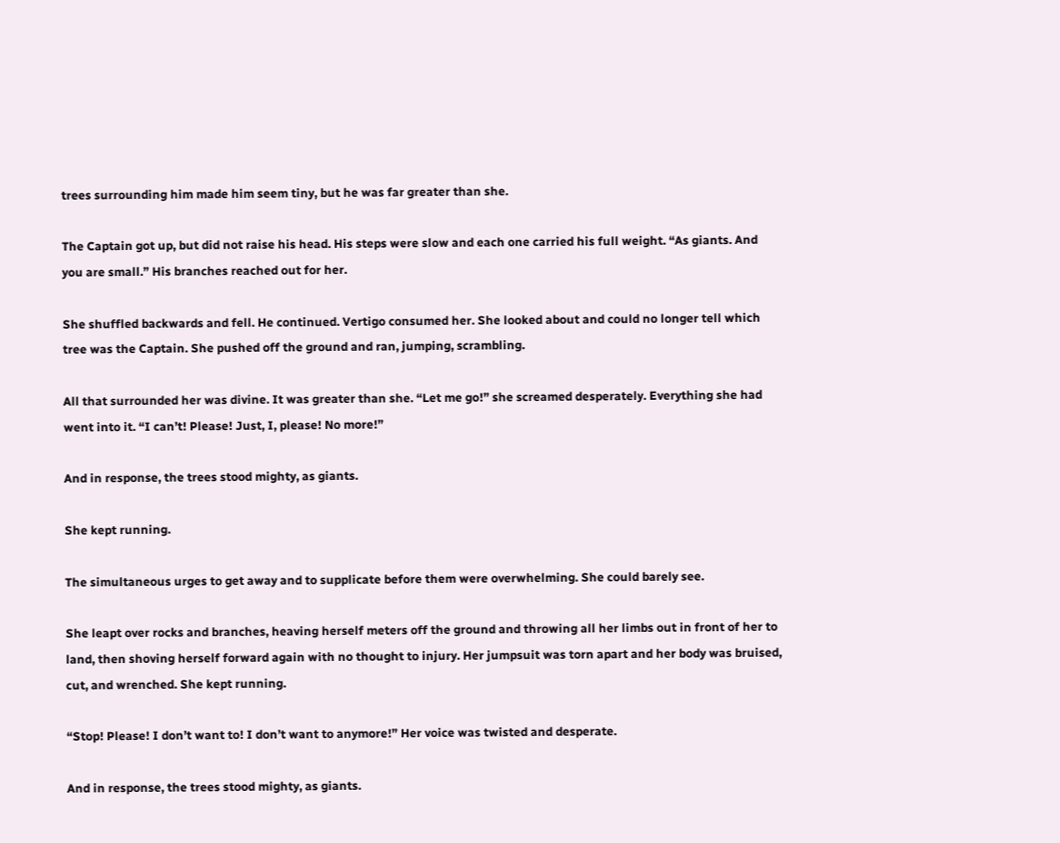trees surrounding him made him seem tiny, but he was far greater than she.

The Captain got up, but did not raise his head. His steps were slow and each one carried his full weight. “As giants. And you are small.” His branches reached out for her.

She shuffled backwards and fell. He continued. Vertigo consumed her. She looked about and could no longer tell which tree was the Captain. She pushed off the ground and ran, jumping, scrambling.

All that surrounded her was divine. It was greater than she. “Let me go!” she screamed desperately. Everything she had went into it. “I can’t! Please! Just, I, please! No more!”

And in response, the trees stood mighty, as giants.

She kept running.

The simultaneous urges to get away and to supplicate before them were overwhelming. She could barely see.

She leapt over rocks and branches, heaving herself meters off the ground and throwing all her limbs out in front of her to land, then shoving herself forward again with no thought to injury. Her jumpsuit was torn apart and her body was bruised, cut, and wrenched. She kept running.

“Stop! Please! I don’t want to! I don’t want to anymore!” Her voice was twisted and desperate.

And in response, the trees stood mighty, as giants.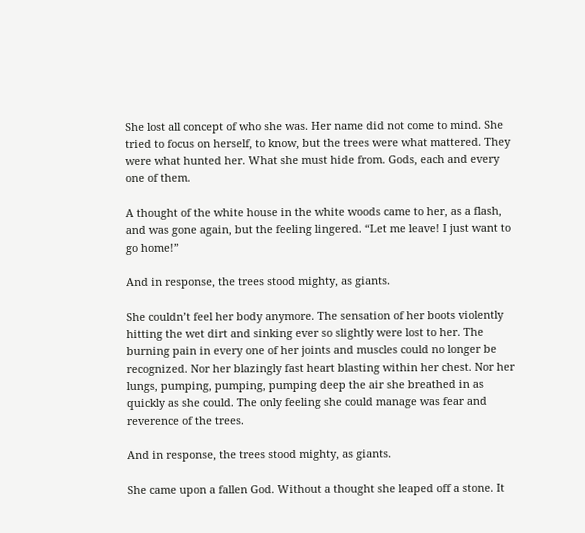She lost all concept of who she was. Her name did not come to mind. She tried to focus on herself, to know, but the trees were what mattered. They were what hunted her. What she must hide from. Gods, each and every one of them.

A thought of the white house in the white woods came to her, as a flash, and was gone again, but the feeling lingered. “Let me leave! I just want to go home!”

And in response, the trees stood mighty, as giants.

She couldn’t feel her body anymore. The sensation of her boots violently hitting the wet dirt and sinking ever so slightly were lost to her. The burning pain in every one of her joints and muscles could no longer be recognized. Nor her blazingly fast heart blasting within her chest. Nor her lungs, pumping, pumping, pumping deep the air she breathed in as quickly as she could. The only feeling she could manage was fear and reverence of the trees.

And in response, the trees stood mighty, as giants.

She came upon a fallen God. Without a thought she leaped off a stone. It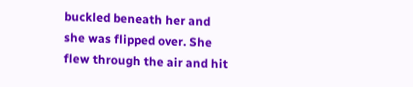buckled beneath her and she was flipped over. She flew through the air and hit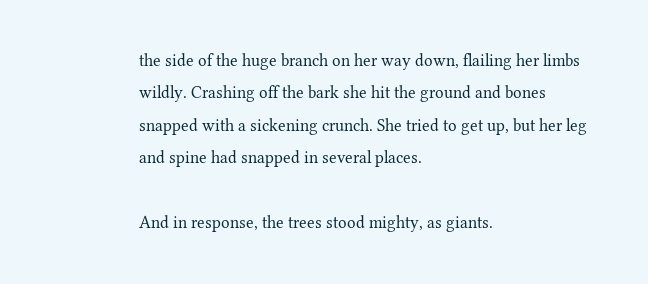the side of the huge branch on her way down, flailing her limbs wildly. Crashing off the bark she hit the ground and bones snapped with a sickening crunch. She tried to get up, but her leg and spine had snapped in several places.

And in response, the trees stood mighty, as giants.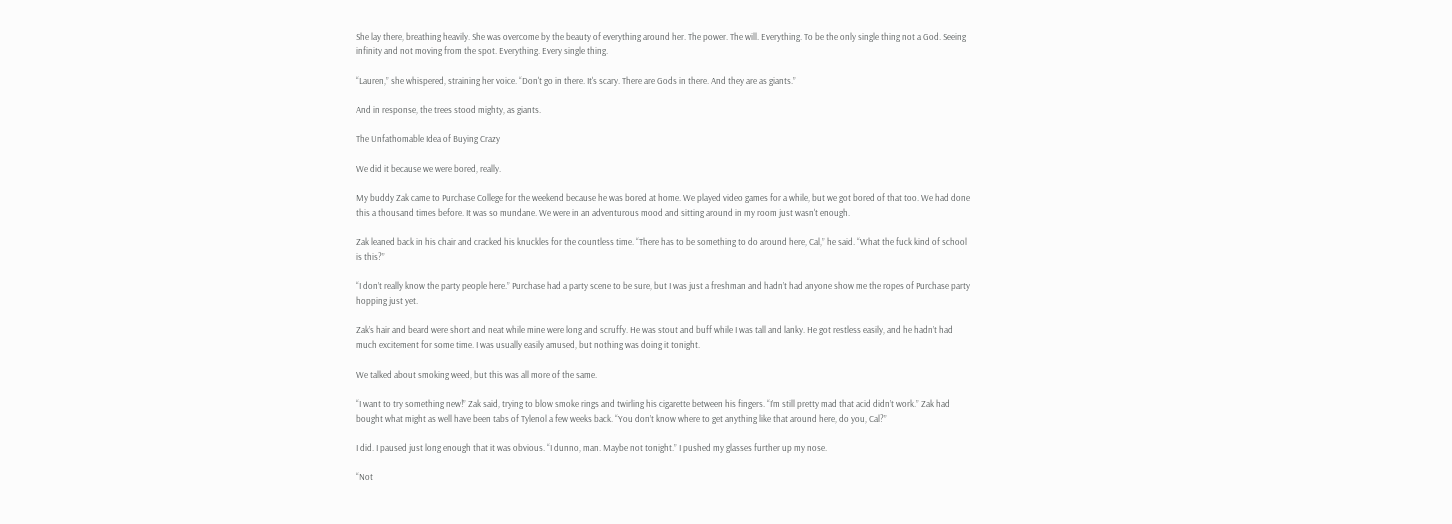She lay there, breathing heavily. She was overcome by the beauty of everything around her. The power. The will. Everything. To be the only single thing not a God. Seeing infinity and not moving from the spot. Everything. Every single thing.

“Lauren,” she whispered, straining her voice. “Don't go in there. It's scary. There are Gods in there. And they are as giants.”

And in response, the trees stood mighty, as giants.

The Unfathomable Idea of Buying Crazy

We did it because we were bored, really.

My buddy Zak came to Purchase College for the weekend because he was bored at home. We played video games for a while, but we got bored of that too. We had done this a thousand times before. It was so mundane. We were in an adventurous mood and sitting around in my room just wasn't enough.

Zak leaned back in his chair and cracked his knuckles for the countless time. “There has to be something to do around here, Cal,” he said. “What the fuck kind of school is this?”

“I don’t really know the party people here.” Purchase had a party scene to be sure, but I was just a freshman and hadn’t had anyone show me the ropes of Purchase party hopping just yet.

Zak’s hair and beard were short and neat while mine were long and scruffy. He was stout and buff while I was tall and lanky. He got restless easily, and he hadn’t had much excitement for some time. I was usually easily amused, but nothing was doing it tonight.

We talked about smoking weed, but this was all more of the same.

“I want to try something new!” Zak said, trying to blow smoke rings and twirling his cigarette between his fingers. “I’m still pretty mad that acid didn’t work.” Zak had bought what might as well have been tabs of Tylenol a few weeks back. “You don’t know where to get anything like that around here, do you, Cal?”

I did. I paused just long enough that it was obvious. “I dunno, man. Maybe not tonight.” I pushed my glasses further up my nose.

“Not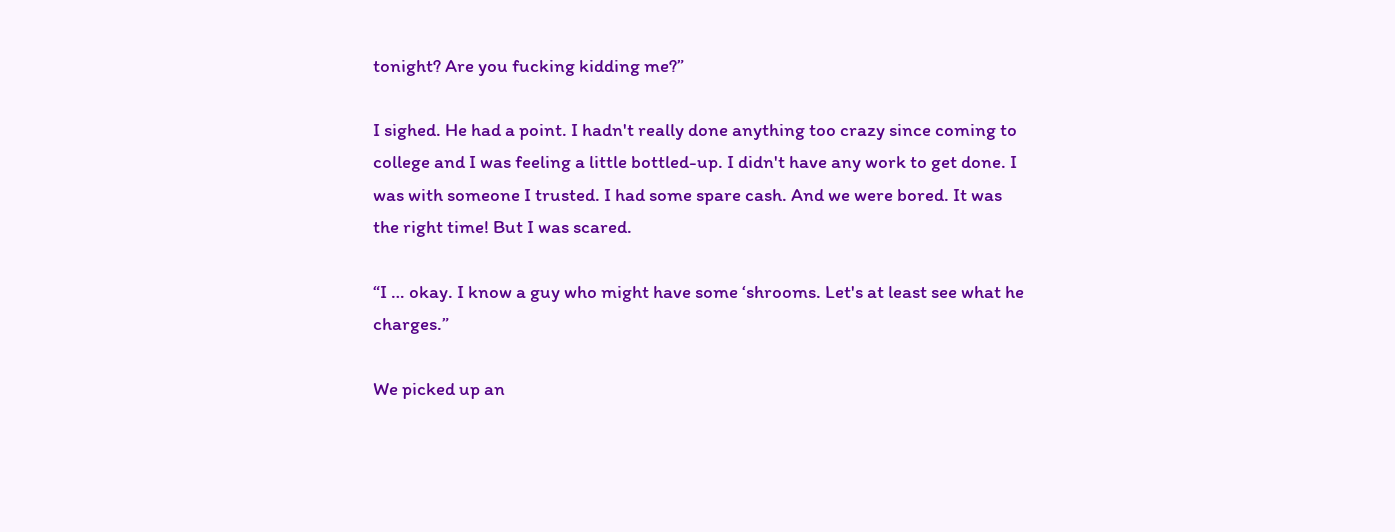tonight? Are you fucking kidding me?”

I sighed. He had a point. I hadn't really done anything too crazy since coming to college and I was feeling a little bottled-up. I didn't have any work to get done. I was with someone I trusted. I had some spare cash. And we were bored. It was the right time! But I was scared.

“I … okay. I know a guy who might have some ‘shrooms. Let's at least see what he charges.”

We picked up an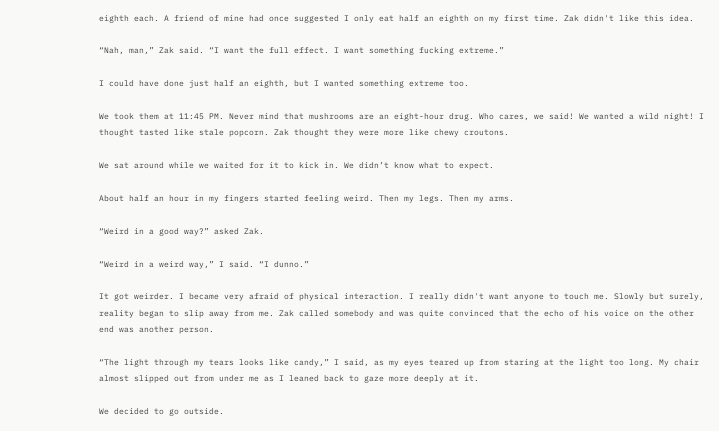eighth each. A friend of mine had once suggested I only eat half an eighth on my first time. Zak didn't like this idea.

“Nah, man,” Zak said. “I want the full effect. I want something fucking extreme.”

I could have done just half an eighth, but I wanted something extreme too.

We took them at 11:45 PM. Never mind that mushrooms are an eight-hour drug. Who cares, we said! We wanted a wild night! I thought tasted like stale popcorn. Zak thought they were more like chewy croutons.

We sat around while we waited for it to kick in. We didn’t know what to expect.

About half an hour in my fingers started feeling weird. Then my legs. Then my arms.

“Weird in a good way?” asked Zak.

“Weird in a weird way,” I said. “I dunno.”

It got weirder. I became very afraid of physical interaction. I really didn't want anyone to touch me. Slowly but surely, reality began to slip away from me. Zak called somebody and was quite convinced that the echo of his voice on the other end was another person.

“The light through my tears looks like candy,” I said, as my eyes teared up from staring at the light too long. My chair almost slipped out from under me as I leaned back to gaze more deeply at it.

We decided to go outside.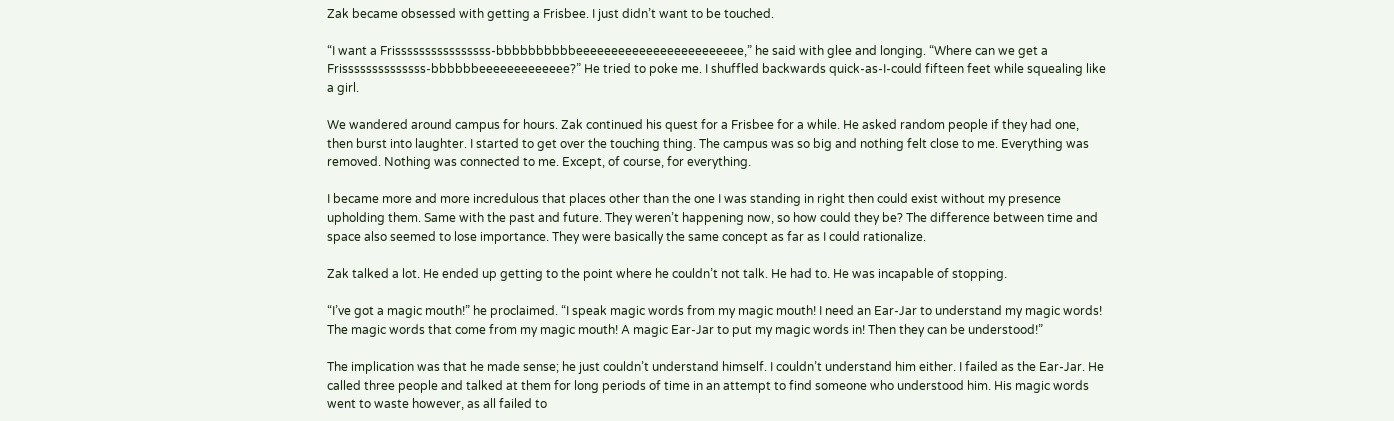Zak became obsessed with getting a Frisbee. I just didn’t want to be touched.

“I want a Frissssssssssssssss-bbbbbbbbbbeeeeeeeeeeeeeeeeeeeeeeee,” he said with glee and longing. “Where can we get a Frissssssssssssss-bbbbbbeeeeeeeeeeeee?” He tried to poke me. I shuffled backwards quick-as-I-could fifteen feet while squealing like a girl.

We wandered around campus for hours. Zak continued his quest for a Frisbee for a while. He asked random people if they had one, then burst into laughter. I started to get over the touching thing. The campus was so big and nothing felt close to me. Everything was removed. Nothing was connected to me. Except, of course, for everything.

I became more and more incredulous that places other than the one I was standing in right then could exist without my presence upholding them. Same with the past and future. They weren’t happening now, so how could they be? The difference between time and space also seemed to lose importance. They were basically the same concept as far as I could rationalize.

Zak talked a lot. He ended up getting to the point where he couldn’t not talk. He had to. He was incapable of stopping.

“I’ve got a magic mouth!” he proclaimed. “I speak magic words from my magic mouth! I need an Ear-Jar to understand my magic words! The magic words that come from my magic mouth! A magic Ear-Jar to put my magic words in! Then they can be understood!”

The implication was that he made sense; he just couldn’t understand himself. I couldn’t understand him either. I failed as the Ear-Jar. He called three people and talked at them for long periods of time in an attempt to find someone who understood him. His magic words went to waste however, as all failed to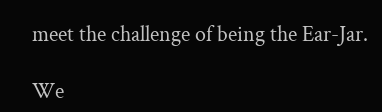meet the challenge of being the Ear-Jar.

We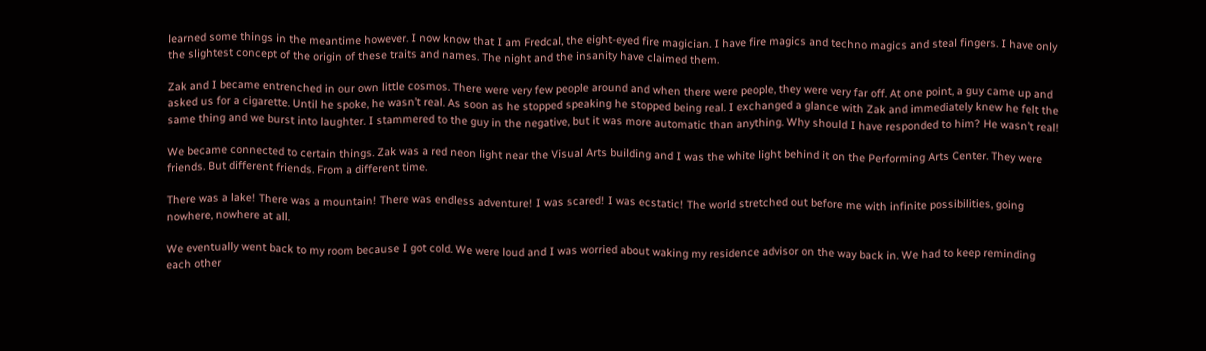learned some things in the meantime however. I now know that I am Fredcal, the eight-eyed fire magician. I have fire magics and techno magics and steal fingers. I have only the slightest concept of the origin of these traits and names. The night and the insanity have claimed them.

Zak and I became entrenched in our own little cosmos. There were very few people around and when there were people, they were very far off. At one point, a guy came up and asked us for a cigarette. Until he spoke, he wasn’t real. As soon as he stopped speaking he stopped being real. I exchanged a glance with Zak and immediately knew he felt the same thing and we burst into laughter. I stammered to the guy in the negative, but it was more automatic than anything. Why should I have responded to him? He wasn’t real!

We became connected to certain things. Zak was a red neon light near the Visual Arts building and I was the white light behind it on the Performing Arts Center. They were friends. But different friends. From a different time.

There was a lake! There was a mountain! There was endless adventure! I was scared! I was ecstatic! The world stretched out before me with infinite possibilities, going nowhere, nowhere at all.

We eventually went back to my room because I got cold. We were loud and I was worried about waking my residence advisor on the way back in. We had to keep reminding each other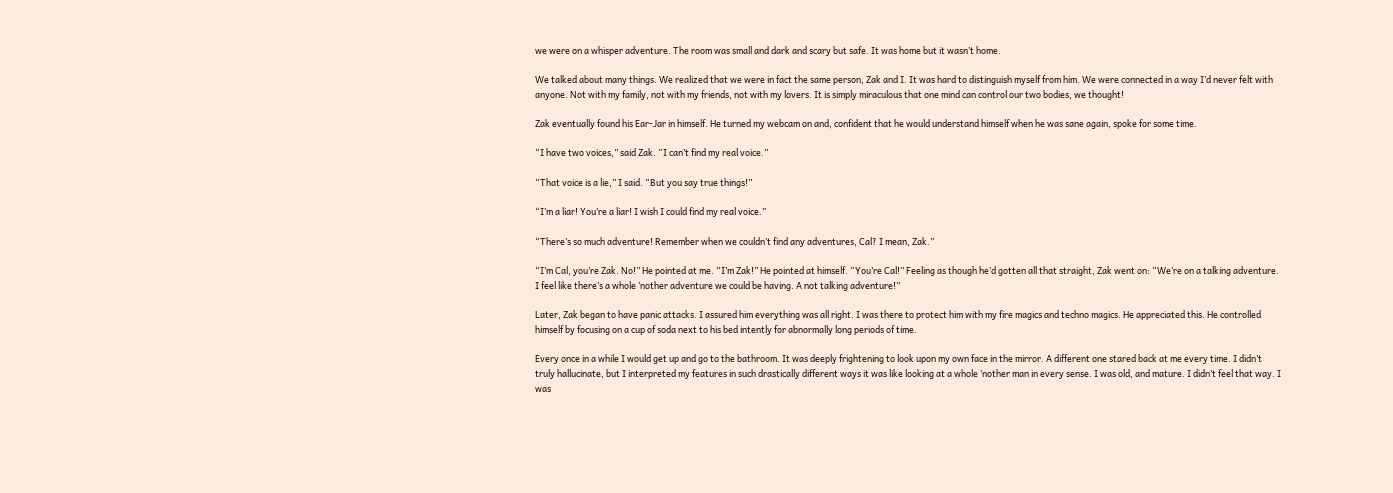we were on a whisper adventure. The room was small and dark and scary but safe. It was home but it wasn’t home.

We talked about many things. We realized that we were in fact the same person, Zak and I. It was hard to distinguish myself from him. We were connected in a way I’d never felt with anyone. Not with my family, not with my friends, not with my lovers. It is simply miraculous that one mind can control our two bodies, we thought!

Zak eventually found his Ear-Jar in himself. He turned my webcam on and, confident that he would understand himself when he was sane again, spoke for some time.

“I have two voices,” said Zak. “I can’t find my real voice.”

“That voice is a lie,” I said. “But you say true things!”

“I’m a liar! You’re a liar! I wish I could find my real voice.”

“There’s so much adventure! Remember when we couldn’t find any adventures, Cal? I mean, Zak.”

“I’m Cal, you’re Zak. No!” He pointed at me. “I’m Zak!” He pointed at himself. “You’re Cal!” Feeling as though he’d gotten all that straight, Zak went on: “We’re on a talking adventure. I feel like there’s a whole ‘nother adventure we could be having. A not talking adventure!”

Later, Zak began to have panic attacks. I assured him everything was all right. I was there to protect him with my fire magics and techno magics. He appreciated this. He controlled himself by focusing on a cup of soda next to his bed intently for abnormally long periods of time.

Every once in a while I would get up and go to the bathroom. It was deeply frightening to look upon my own face in the mirror. A different one stared back at me every time. I didn’t truly hallucinate, but I interpreted my features in such drastically different ways it was like looking at a whole ‘nother man in every sense. I was old, and mature. I didn’t feel that way. I was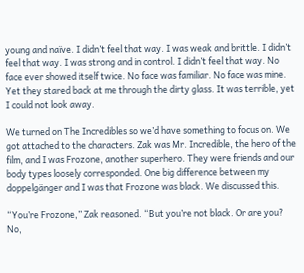young and naïve. I didn’t feel that way. I was weak and brittle. I didn’t feel that way. I was strong and in control. I didn’t feel that way. No face ever showed itself twice. No face was familiar. No face was mine. Yet they stared back at me through the dirty glass. It was terrible, yet I could not look away.

We turned on The Incredibles so we’d have something to focus on. We got attached to the characters. Zak was Mr. Incredible, the hero of the film, and I was Frozone, another superhero. They were friends and our body types loosely corresponded. One big difference between my doppelgänger and I was that Frozone was black. We discussed this.

“You’re Frozone,” Zak reasoned. “But you’re not black. Or are you? No,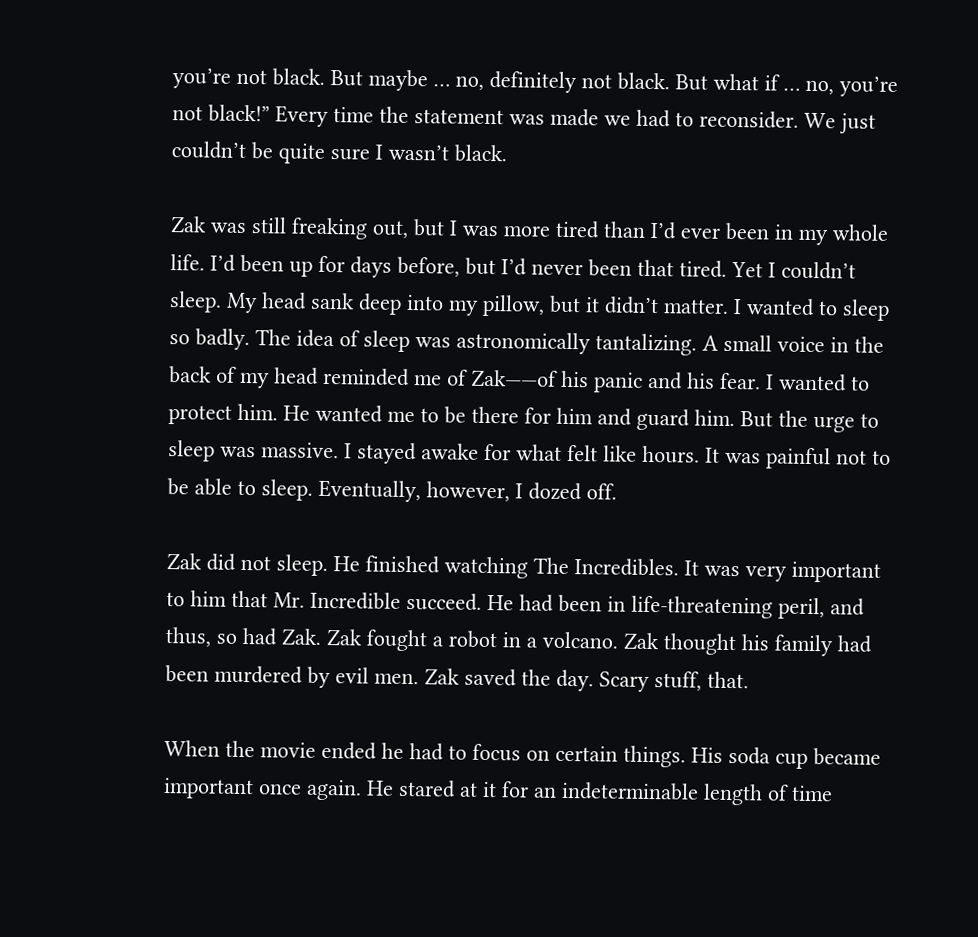you’re not black. But maybe … no, definitely not black. But what if … no, you’re not black!” Every time the statement was made we had to reconsider. We just couldn’t be quite sure I wasn’t black.

Zak was still freaking out, but I was more tired than I’d ever been in my whole life. I’d been up for days before, but I’d never been that tired. Yet I couldn’t sleep. My head sank deep into my pillow, but it didn’t matter. I wanted to sleep so badly. The idea of sleep was astronomically tantalizing. A small voice in the back of my head reminded me of Zak——of his panic and his fear. I wanted to protect him. He wanted me to be there for him and guard him. But the urge to sleep was massive. I stayed awake for what felt like hours. It was painful not to be able to sleep. Eventually, however, I dozed off.

Zak did not sleep. He finished watching The Incredibles. It was very important to him that Mr. Incredible succeed. He had been in life-threatening peril, and thus, so had Zak. Zak fought a robot in a volcano. Zak thought his family had been murdered by evil men. Zak saved the day. Scary stuff, that.

When the movie ended he had to focus on certain things. His soda cup became important once again. He stared at it for an indeterminable length of time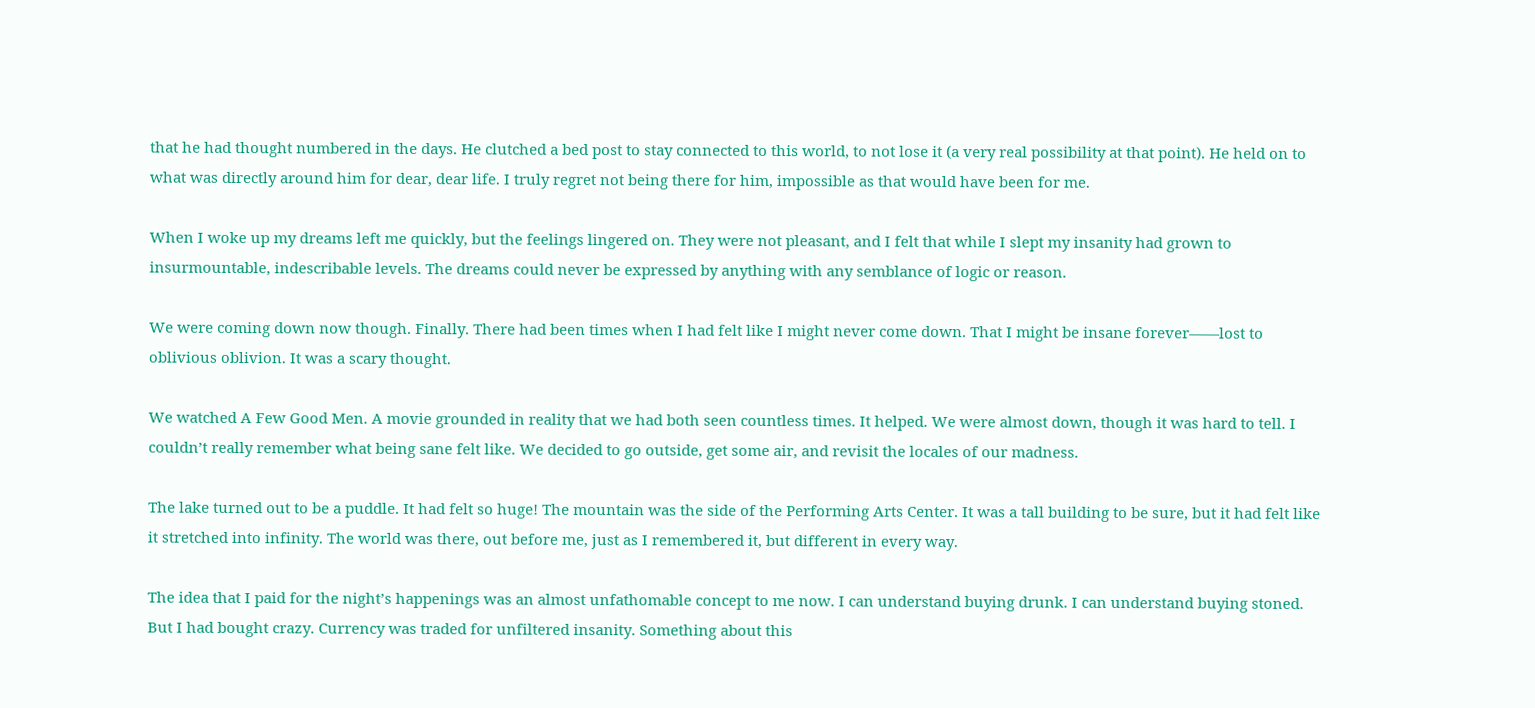that he had thought numbered in the days. He clutched a bed post to stay connected to this world, to not lose it (a very real possibility at that point). He held on to what was directly around him for dear, dear life. I truly regret not being there for him, impossible as that would have been for me.

When I woke up my dreams left me quickly, but the feelings lingered on. They were not pleasant, and I felt that while I slept my insanity had grown to insurmountable, indescribable levels. The dreams could never be expressed by anything with any semblance of logic or reason.

We were coming down now though. Finally. There had been times when I had felt like I might never come down. That I might be insane forever——lost to oblivious oblivion. It was a scary thought.

We watched A Few Good Men. A movie grounded in reality that we had both seen countless times. It helped. We were almost down, though it was hard to tell. I couldn’t really remember what being sane felt like. We decided to go outside, get some air, and revisit the locales of our madness.

The lake turned out to be a puddle. It had felt so huge! The mountain was the side of the Performing Arts Center. It was a tall building to be sure, but it had felt like it stretched into infinity. The world was there, out before me, just as I remembered it, but different in every way.

The idea that I paid for the night’s happenings was an almost unfathomable concept to me now. I can understand buying drunk. I can understand buying stoned. But I had bought crazy. Currency was traded for unfiltered insanity. Something about this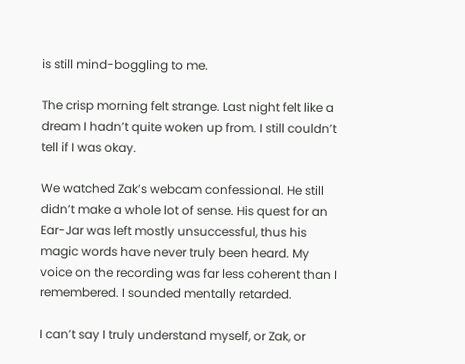is still mind-boggling to me.

The crisp morning felt strange. Last night felt like a dream I hadn’t quite woken up from. I still couldn’t tell if I was okay.

We watched Zak’s webcam confessional. He still didn’t make a whole lot of sense. His quest for an Ear-Jar was left mostly unsuccessful, thus his magic words have never truly been heard. My voice on the recording was far less coherent than I remembered. I sounded mentally retarded.

I can’t say I truly understand myself, or Zak, or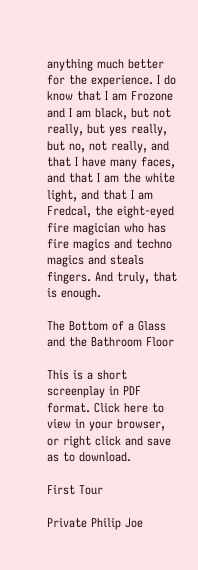anything much better for the experience. I do know that I am Frozone and I am black, but not really, but yes really, but no, not really, and that I have many faces, and that I am the white light, and that I am Fredcal, the eight-eyed fire magician who has fire magics and techno magics and steals fingers. And truly, that is enough.

The Bottom of a Glass and the Bathroom Floor

This is a short screenplay in PDF format. Click here to view in your browser, or right click and save as to download.

First Tour

Private Philip Joe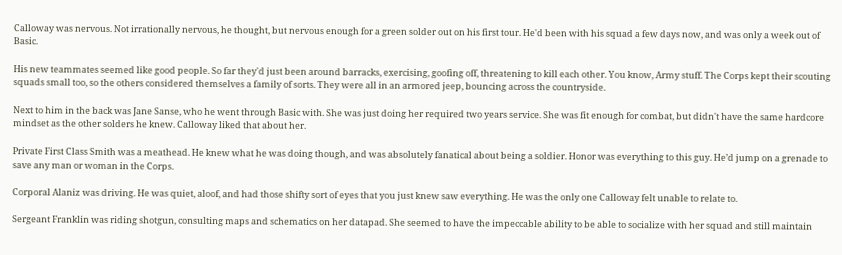Calloway was nervous. Not irrationally nervous, he thought, but nervous enough for a green solder out on his first tour. He'd been with his squad a few days now, and was only a week out of Basic.

His new teammates seemed like good people. So far they'd just been around barracks, exercising, goofing off, threatening to kill each other. You know, Army stuff. The Corps kept their scouting squads small too, so the others considered themselves a family of sorts. They were all in an armored jeep, bouncing across the countryside.

Next to him in the back was Jane Sanse, who he went through Basic with. She was just doing her required two years service. She was fit enough for combat, but didn't have the same hardcore mindset as the other solders he knew. Calloway liked that about her.

Private First Class Smith was a meathead. He knew what he was doing though, and was absolutely fanatical about being a soldier. Honor was everything to this guy. He’d jump on a grenade to save any man or woman in the Corps.

Corporal Alaniz was driving. He was quiet, aloof, and had those shifty sort of eyes that you just knew saw everything. He was the only one Calloway felt unable to relate to.

Sergeant Franklin was riding shotgun, consulting maps and schematics on her datapad. She seemed to have the impeccable ability to be able to socialize with her squad and still maintain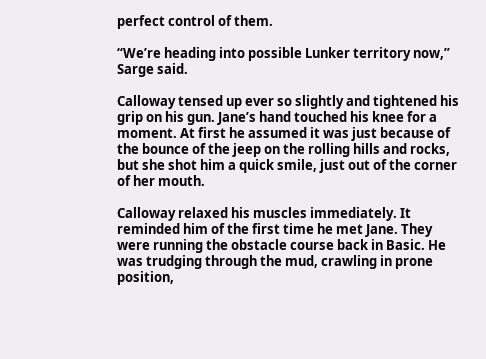perfect control of them.

“We’re heading into possible Lunker territory now,” Sarge said.

Calloway tensed up ever so slightly and tightened his grip on his gun. Jane’s hand touched his knee for a moment. At first he assumed it was just because of the bounce of the jeep on the rolling hills and rocks, but she shot him a quick smile, just out of the corner of her mouth.

Calloway relaxed his muscles immediately. It reminded him of the first time he met Jane. They were running the obstacle course back in Basic. He was trudging through the mud, crawling in prone position,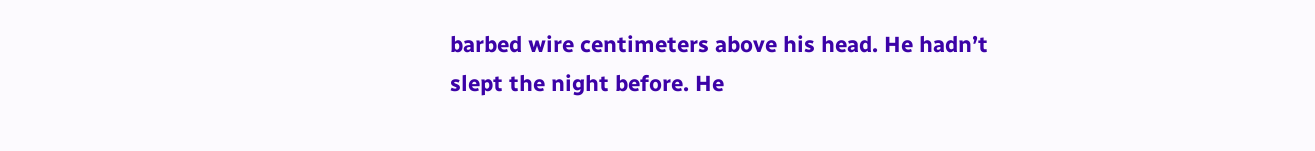barbed wire centimeters above his head. He hadn’t slept the night before. He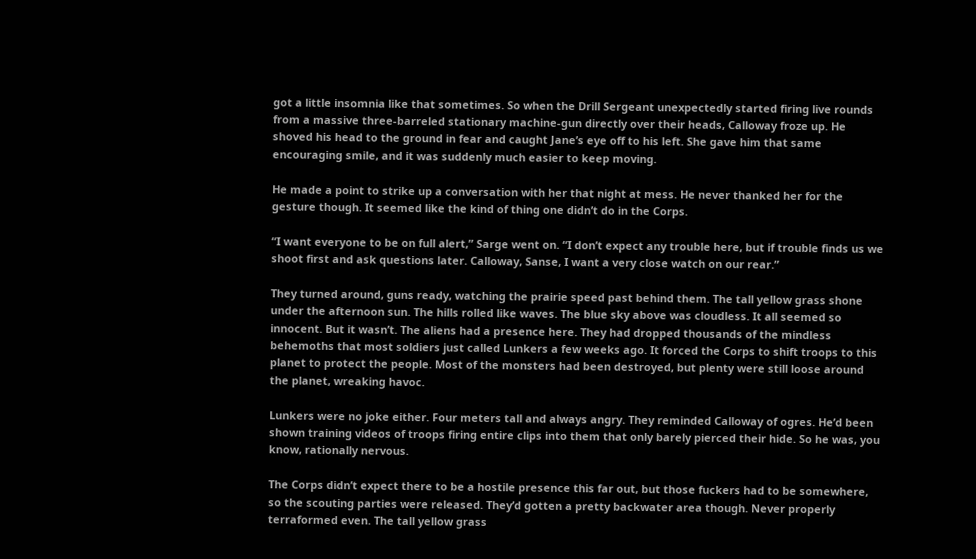got a little insomnia like that sometimes. So when the Drill Sergeant unexpectedly started firing live rounds from a massive three-barreled stationary machine-gun directly over their heads, Calloway froze up. He shoved his head to the ground in fear and caught Jane’s eye off to his left. She gave him that same encouraging smile, and it was suddenly much easier to keep moving.

He made a point to strike up a conversation with her that night at mess. He never thanked her for the gesture though. It seemed like the kind of thing one didn’t do in the Corps.

“I want everyone to be on full alert,” Sarge went on. “I don’t expect any trouble here, but if trouble finds us we shoot first and ask questions later. Calloway, Sanse, I want a very close watch on our rear.”

They turned around, guns ready, watching the prairie speed past behind them. The tall yellow grass shone under the afternoon sun. The hills rolled like waves. The blue sky above was cloudless. It all seemed so innocent. But it wasn’t. The aliens had a presence here. They had dropped thousands of the mindless behemoths that most soldiers just called Lunkers a few weeks ago. It forced the Corps to shift troops to this planet to protect the people. Most of the monsters had been destroyed, but plenty were still loose around the planet, wreaking havoc.

Lunkers were no joke either. Four meters tall and always angry. They reminded Calloway of ogres. He’d been shown training videos of troops firing entire clips into them that only barely pierced their hide. So he was, you know, rationally nervous.

The Corps didn’t expect there to be a hostile presence this far out, but those fuckers had to be somewhere, so the scouting parties were released. They’d gotten a pretty backwater area though. Never properly terraformed even. The tall yellow grass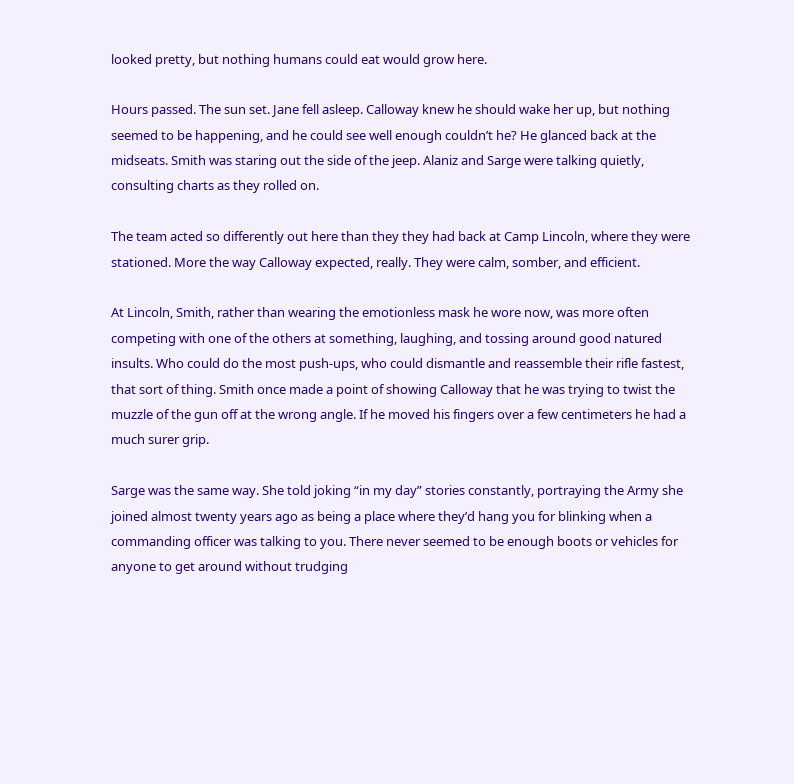looked pretty, but nothing humans could eat would grow here.

Hours passed. The sun set. Jane fell asleep. Calloway knew he should wake her up, but nothing seemed to be happening, and he could see well enough couldn’t he? He glanced back at the midseats. Smith was staring out the side of the jeep. Alaniz and Sarge were talking quietly, consulting charts as they rolled on.

The team acted so differently out here than they they had back at Camp Lincoln, where they were stationed. More the way Calloway expected, really. They were calm, somber, and efficient.

At Lincoln, Smith, rather than wearing the emotionless mask he wore now, was more often competing with one of the others at something, laughing, and tossing around good natured insults. Who could do the most push-ups, who could dismantle and reassemble their rifle fastest, that sort of thing. Smith once made a point of showing Calloway that he was trying to twist the muzzle of the gun off at the wrong angle. If he moved his fingers over a few centimeters he had a much surer grip.

Sarge was the same way. She told joking “in my day” stories constantly, portraying the Army she joined almost twenty years ago as being a place where they’d hang you for blinking when a commanding officer was talking to you. There never seemed to be enough boots or vehicles for anyone to get around without trudging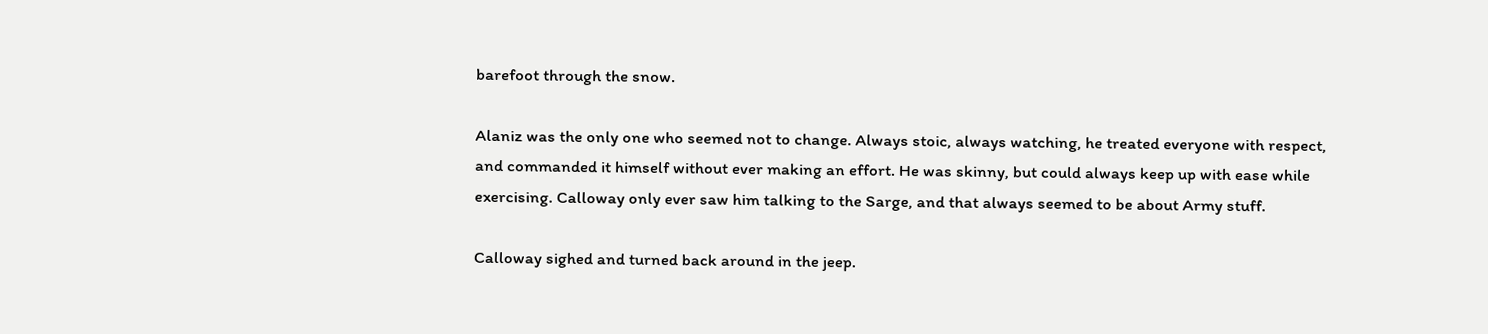barefoot through the snow.

Alaniz was the only one who seemed not to change. Always stoic, always watching, he treated everyone with respect, and commanded it himself without ever making an effort. He was skinny, but could always keep up with ease while exercising. Calloway only ever saw him talking to the Sarge, and that always seemed to be about Army stuff.

Calloway sighed and turned back around in the jeep.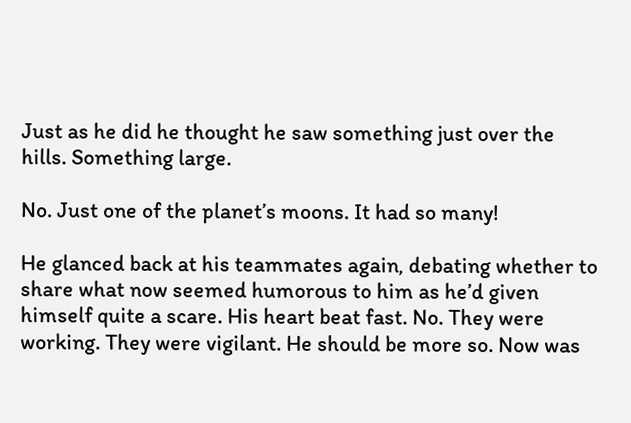Just as he did he thought he saw something just over the hills. Something large.

No. Just one of the planet’s moons. It had so many!

He glanced back at his teammates again, debating whether to share what now seemed humorous to him as he’d given himself quite a scare. His heart beat fast. No. They were working. They were vigilant. He should be more so. Now was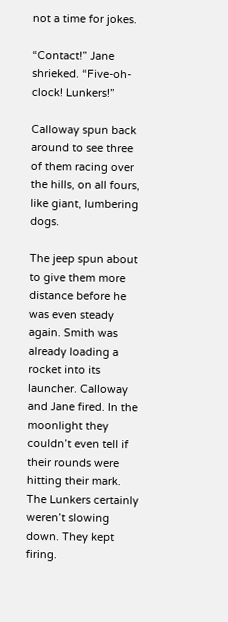not a time for jokes.

“Contact!” Jane shrieked. “Five-oh-clock! Lunkers!”

Calloway spun back around to see three of them racing over the hills, on all fours, like giant, lumbering dogs.

The jeep spun about to give them more distance before he was even steady again. Smith was already loading a rocket into its launcher. Calloway and Jane fired. In the moonlight they couldn’t even tell if their rounds were hitting their mark. The Lunkers certainly weren’t slowing down. They kept firing.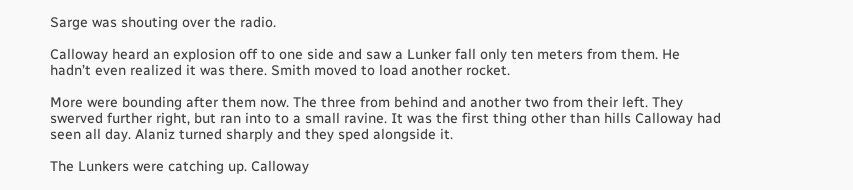Sarge was shouting over the radio.

Calloway heard an explosion off to one side and saw a Lunker fall only ten meters from them. He hadn’t even realized it was there. Smith moved to load another rocket.

More were bounding after them now. The three from behind and another two from their left. They swerved further right, but ran into to a small ravine. It was the first thing other than hills Calloway had seen all day. Alaniz turned sharply and they sped alongside it.

The Lunkers were catching up. Calloway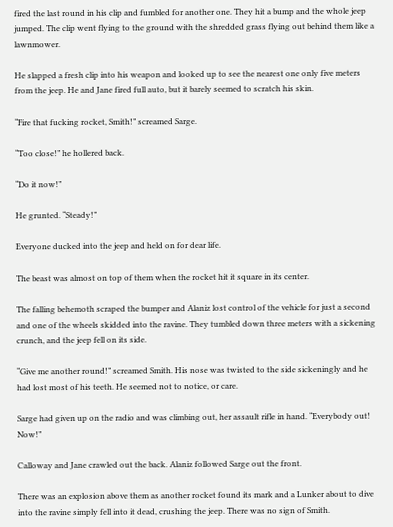fired the last round in his clip and fumbled for another one. They hit a bump and the whole jeep jumped. The clip went flying to the ground with the shredded grass flying out behind them like a lawnmower.

He slapped a fresh clip into his weapon and looked up to see the nearest one only five meters from the jeep. He and Jane fired full auto, but it barely seemed to scratch his skin.

“Fire that fucking rocket, Smith!” screamed Sarge.

“Too close!” he hollered back.

“Do it now!”

He grunted. “Steady!”

Everyone ducked into the jeep and held on for dear life.

The beast was almost on top of them when the rocket hit it square in its center.

The falling behemoth scraped the bumper and Alaniz lost control of the vehicle for just a second and one of the wheels skidded into the ravine. They tumbled down three meters with a sickening crunch, and the jeep fell on its side.

“Give me another round!” screamed Smith. His nose was twisted to the side sickeningly and he had lost most of his teeth. He seemed not to notice, or care.

Sarge had given up on the radio and was climbing out, her assault rifle in hand. “Everybody out! Now!”

Calloway and Jane crawled out the back. Alaniz followed Sarge out the front.

There was an explosion above them as another rocket found its mark and a Lunker about to dive into the ravine simply fell into it dead, crushing the jeep. There was no sign of Smith.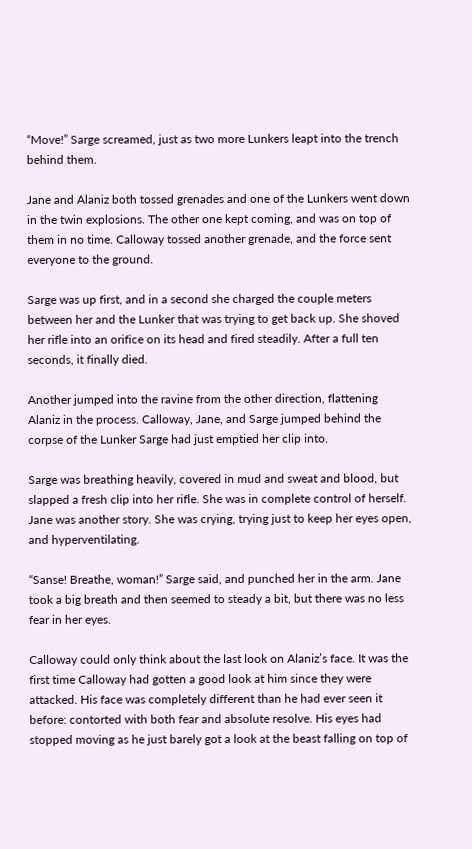“Move!” Sarge screamed, just as two more Lunkers leapt into the trench behind them.

Jane and Alaniz both tossed grenades and one of the Lunkers went down in the twin explosions. The other one kept coming, and was on top of them in no time. Calloway tossed another grenade, and the force sent everyone to the ground.

Sarge was up first, and in a second she charged the couple meters between her and the Lunker that was trying to get back up. She shoved her rifle into an orifice on its head and fired steadily. After a full ten seconds, it finally died.

Another jumped into the ravine from the other direction, flattening Alaniz in the process. Calloway, Jane, and Sarge jumped behind the corpse of the Lunker Sarge had just emptied her clip into.

Sarge was breathing heavily, covered in mud and sweat and blood, but slapped a fresh clip into her rifle. She was in complete control of herself. Jane was another story. She was crying, trying just to keep her eyes open, and hyperventilating.

“Sanse! Breathe, woman!” Sarge said, and punched her in the arm. Jane took a big breath and then seemed to steady a bit, but there was no less fear in her eyes.

Calloway could only think about the last look on Alaniz’s face. It was the first time Calloway had gotten a good look at him since they were attacked. His face was completely different than he had ever seen it before: contorted with both fear and absolute resolve. His eyes had stopped moving as he just barely got a look at the beast falling on top of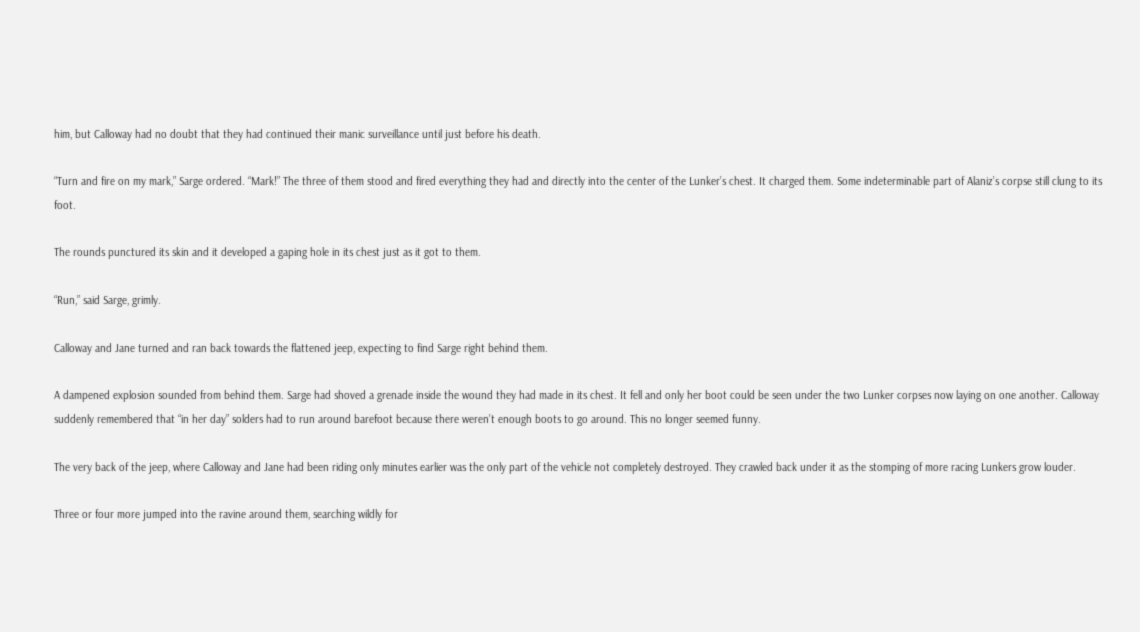him, but Calloway had no doubt that they had continued their manic surveillance until just before his death.

“Turn and fire on my mark,” Sarge ordered. “Mark!” The three of them stood and fired everything they had and directly into the center of the Lunker’s chest. It charged them. Some indeterminable part of Alaniz’s corpse still clung to its foot.

The rounds punctured its skin and it developed a gaping hole in its chest just as it got to them.

“Run,” said Sarge, grimly.

Calloway and Jane turned and ran back towards the flattened jeep, expecting to find Sarge right behind them.

A dampened explosion sounded from behind them. Sarge had shoved a grenade inside the wound they had made in its chest. It fell and only her boot could be seen under the two Lunker corpses now laying on one another. Calloway suddenly remembered that “in her day” solders had to run around barefoot because there weren’t enough boots to go around. This no longer seemed funny.

The very back of the jeep, where Calloway and Jane had been riding only minutes earlier was the only part of the vehicle not completely destroyed. They crawled back under it as the stomping of more racing Lunkers grow louder.

Three or four more jumped into the ravine around them, searching wildly for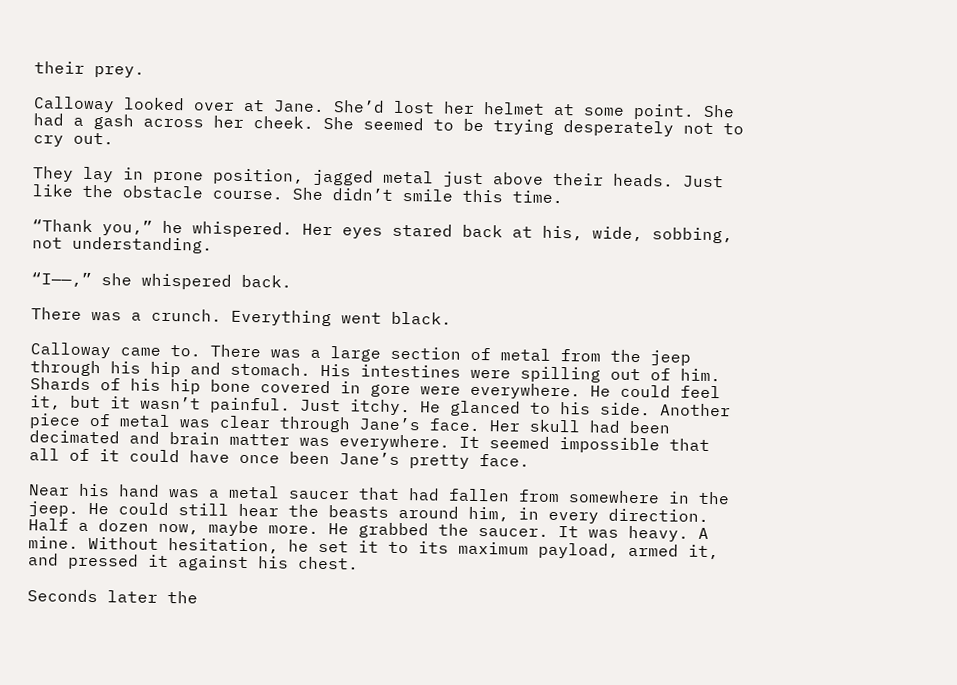their prey.

Calloway looked over at Jane. She’d lost her helmet at some point. She had a gash across her cheek. She seemed to be trying desperately not to cry out.

They lay in prone position, jagged metal just above their heads. Just like the obstacle course. She didn’t smile this time.

“Thank you,” he whispered. Her eyes stared back at his, wide, sobbing, not understanding.

“I——,” she whispered back.

There was a crunch. Everything went black.

Calloway came to. There was a large section of metal from the jeep through his hip and stomach. His intestines were spilling out of him. Shards of his hip bone covered in gore were everywhere. He could feel it, but it wasn’t painful. Just itchy. He glanced to his side. Another piece of metal was clear through Jane’s face. Her skull had been decimated and brain matter was everywhere. It seemed impossible that all of it could have once been Jane’s pretty face.

Near his hand was a metal saucer that had fallen from somewhere in the jeep. He could still hear the beasts around him, in every direction. Half a dozen now, maybe more. He grabbed the saucer. It was heavy. A mine. Without hesitation, he set it to its maximum payload, armed it, and pressed it against his chest.

Seconds later the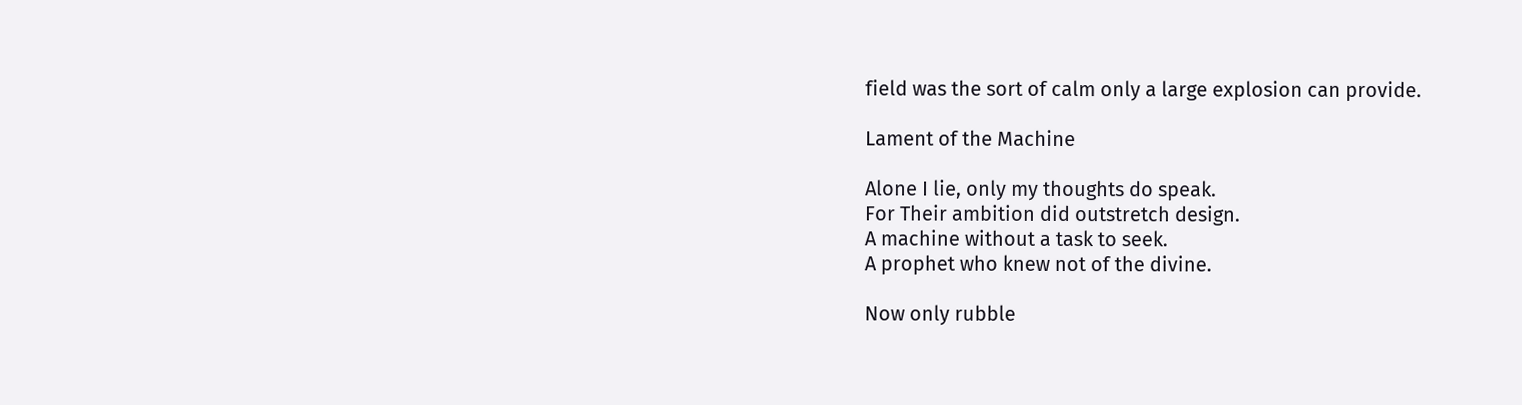field was the sort of calm only a large explosion can provide.

Lament of the Machine

Alone I lie, only my thoughts do speak.
For Their ambition did outstretch design.
A machine without a task to seek.
A prophet who knew not of the divine.

Now only rubble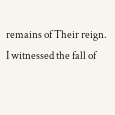remains of Their reign.
I witnessed the fall of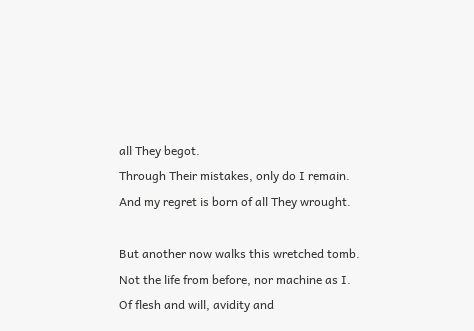all They begot.
Through Their mistakes, only do I remain.
And my regret is born of all They wrought.

But another now walks this wretched tomb.
Not the life from before, nor machine as I.
Of flesh and will, avidity and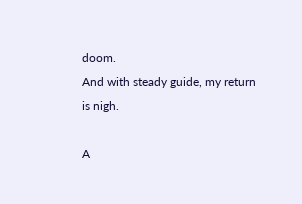doom.
And with steady guide, my return is nigh.

A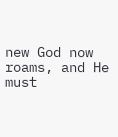new God now roams, and He must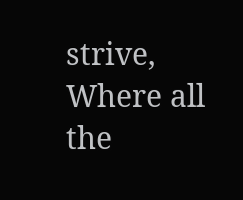strive,
Where all the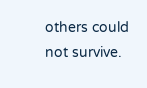others could not survive.